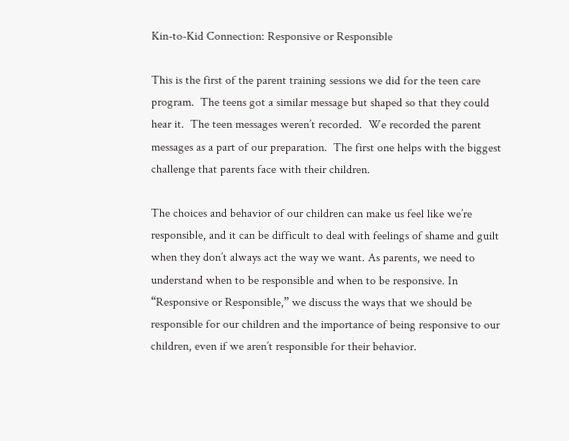Kin-to-Kid Connection: Responsive or Responsible

This is the first of the parent training sessions we did for the teen care program.  The teens got a similar message but shaped so that they could hear it.  The teen messages weren’t recorded.  We recorded the parent messages as a part of our preparation.  The first one helps with the biggest challenge that parents face with their children.

The choices and behavior of our children can make us feel like we’re responsible, and it can be difficult to deal with feelings of shame and guilt when they don’t always act the way we want. As parents, we need to understand when to be responsible and when to be responsive. In “Responsive or Responsible,” we discuss the ways that we should be responsible for our children and the importance of being responsive to our children, even if we aren’t responsible for their behavior.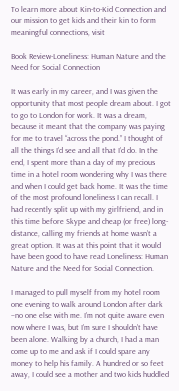To learn more about Kin-to-Kid Connection and our mission to get kids and their kin to form meaningful connections, visit

Book Review-Loneliness: Human Nature and the Need for Social Connection

It was early in my career, and I was given the opportunity that most people dream about. I got to go to London for work. It was a dream, because it meant that the company was paying for me to travel “across the pond.” I thought of all the things I’d see and all that I’d do. In the end, I spent more than a day of my precious time in a hotel room wondering why I was there and when I could get back home. It was the time of the most profound loneliness I can recall. I had recently split up with my girlfriend, and in this time before Skype and cheap (or free) long-distance, calling my friends at home wasn’t a great option. It was at this point that it would have been good to have read Loneliness: Human Nature and the Need for Social Connection.

I managed to pull myself from my hotel room one evening to walk around London after dark –no one else with me. I’m not quite aware even now where I was, but I’m sure I shouldn’t have been alone. Walking by a church, I had a man come up to me and ask if I could spare any money to help his family. A hundred or so feet away, I could see a mother and two kids huddled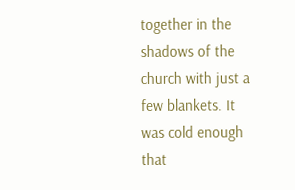together in the shadows of the church with just a few blankets. It was cold enough that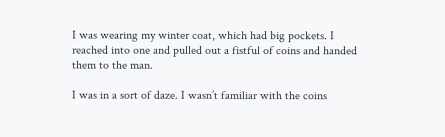I was wearing my winter coat, which had big pockets. I reached into one and pulled out a fistful of coins and handed them to the man.

I was in a sort of daze. I wasn’t familiar with the coins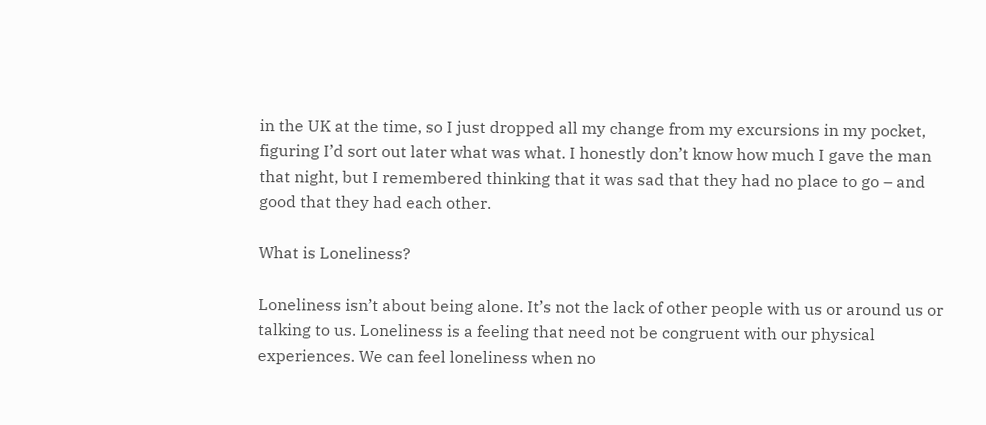in the UK at the time, so I just dropped all my change from my excursions in my pocket, figuring I’d sort out later what was what. I honestly don’t know how much I gave the man that night, but I remembered thinking that it was sad that they had no place to go – and good that they had each other.

What is Loneliness?

Loneliness isn’t about being alone. It’s not the lack of other people with us or around us or talking to us. Loneliness is a feeling that need not be congruent with our physical experiences. We can feel loneliness when no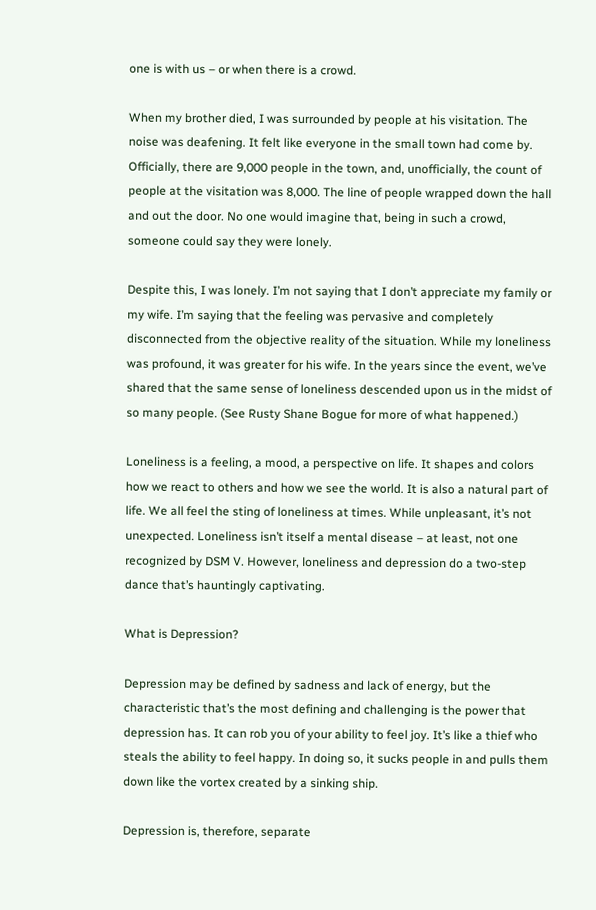one is with us – or when there is a crowd.

When my brother died, I was surrounded by people at his visitation. The noise was deafening. It felt like everyone in the small town had come by. Officially, there are 9,000 people in the town, and, unofficially, the count of people at the visitation was 8,000. The line of people wrapped down the hall and out the door. No one would imagine that, being in such a crowd, someone could say they were lonely.

Despite this, I was lonely. I’m not saying that I don’t appreciate my family or my wife. I’m saying that the feeling was pervasive and completely disconnected from the objective reality of the situation. While my loneliness was profound, it was greater for his wife. In the years since the event, we’ve shared that the same sense of loneliness descended upon us in the midst of so many people. (See Rusty Shane Bogue for more of what happened.)

Loneliness is a feeling, a mood, a perspective on life. It shapes and colors how we react to others and how we see the world. It is also a natural part of life. We all feel the sting of loneliness at times. While unpleasant, it’s not unexpected. Loneliness isn’t itself a mental disease – at least, not one recognized by DSM V. However, loneliness and depression do a two-step dance that’s hauntingly captivating.

What is Depression?

Depression may be defined by sadness and lack of energy, but the characteristic that’s the most defining and challenging is the power that depression has. It can rob you of your ability to feel joy. It’s like a thief who steals the ability to feel happy. In doing so, it sucks people in and pulls them down like the vortex created by a sinking ship.

Depression is, therefore, separate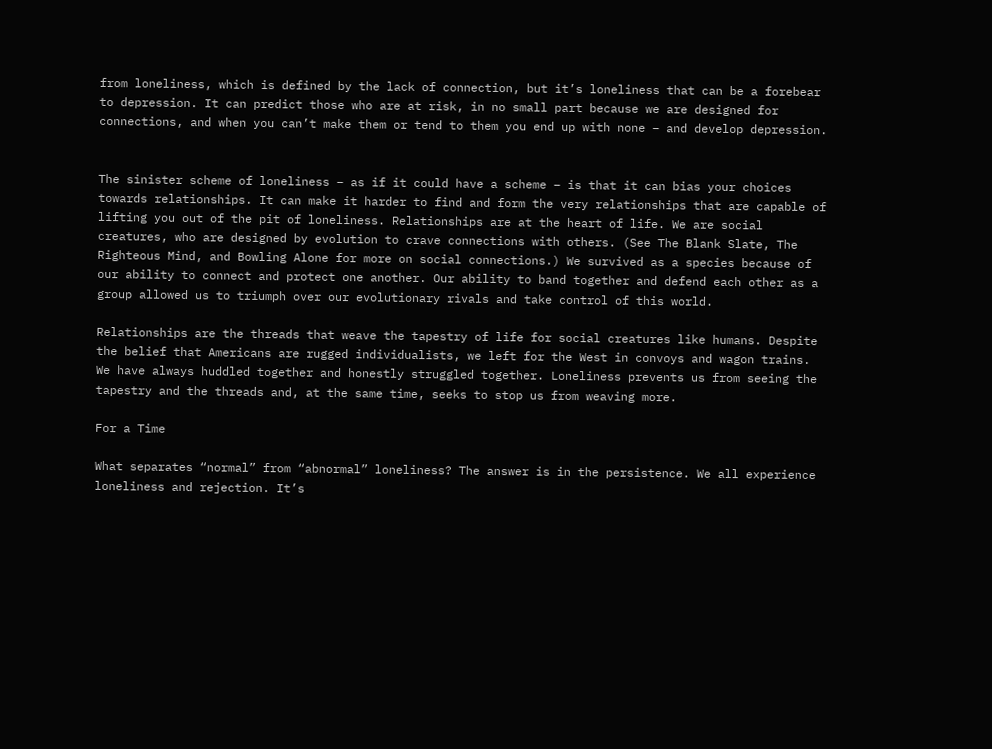from loneliness, which is defined by the lack of connection, but it’s loneliness that can be a forebear to depression. It can predict those who are at risk, in no small part because we are designed for connections, and when you can’t make them or tend to them you end up with none – and develop depression.


The sinister scheme of loneliness – as if it could have a scheme – is that it can bias your choices towards relationships. It can make it harder to find and form the very relationships that are capable of lifting you out of the pit of loneliness. Relationships are at the heart of life. We are social creatures, who are designed by evolution to crave connections with others. (See The Blank Slate, The Righteous Mind, and Bowling Alone for more on social connections.) We survived as a species because of our ability to connect and protect one another. Our ability to band together and defend each other as a group allowed us to triumph over our evolutionary rivals and take control of this world.

Relationships are the threads that weave the tapestry of life for social creatures like humans. Despite the belief that Americans are rugged individualists, we left for the West in convoys and wagon trains. We have always huddled together and honestly struggled together. Loneliness prevents us from seeing the tapestry and the threads and, at the same time, seeks to stop us from weaving more.

For a Time

What separates “normal” from “abnormal” loneliness? The answer is in the persistence. We all experience loneliness and rejection. It’s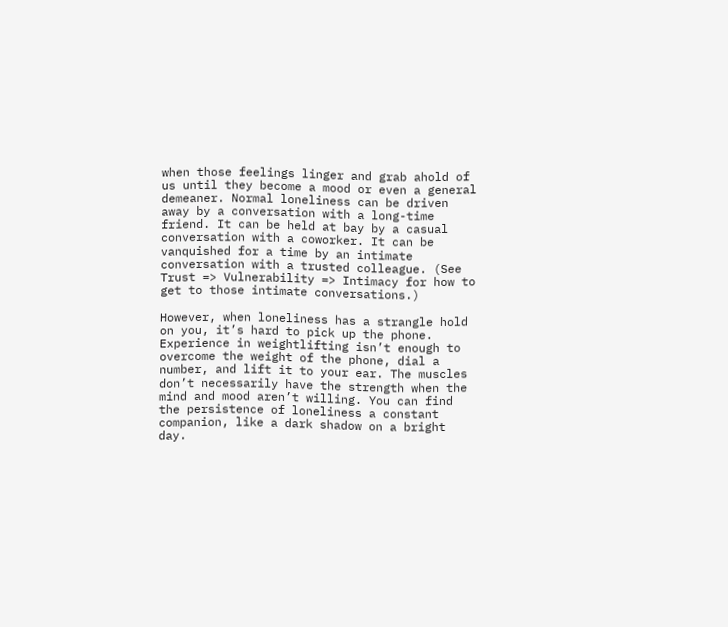when those feelings linger and grab ahold of us until they become a mood or even a general demeaner. Normal loneliness can be driven away by a conversation with a long-time friend. It can be held at bay by a casual conversation with a coworker. It can be vanquished for a time by an intimate conversation with a trusted colleague. (See Trust => Vulnerability => Intimacy for how to get to those intimate conversations.)

However, when loneliness has a strangle hold on you, it’s hard to pick up the phone. Experience in weightlifting isn’t enough to overcome the weight of the phone, dial a number, and lift it to your ear. The muscles don’t necessarily have the strength when the mind and mood aren’t willing. You can find the persistence of loneliness a constant companion, like a dark shadow on a bright day.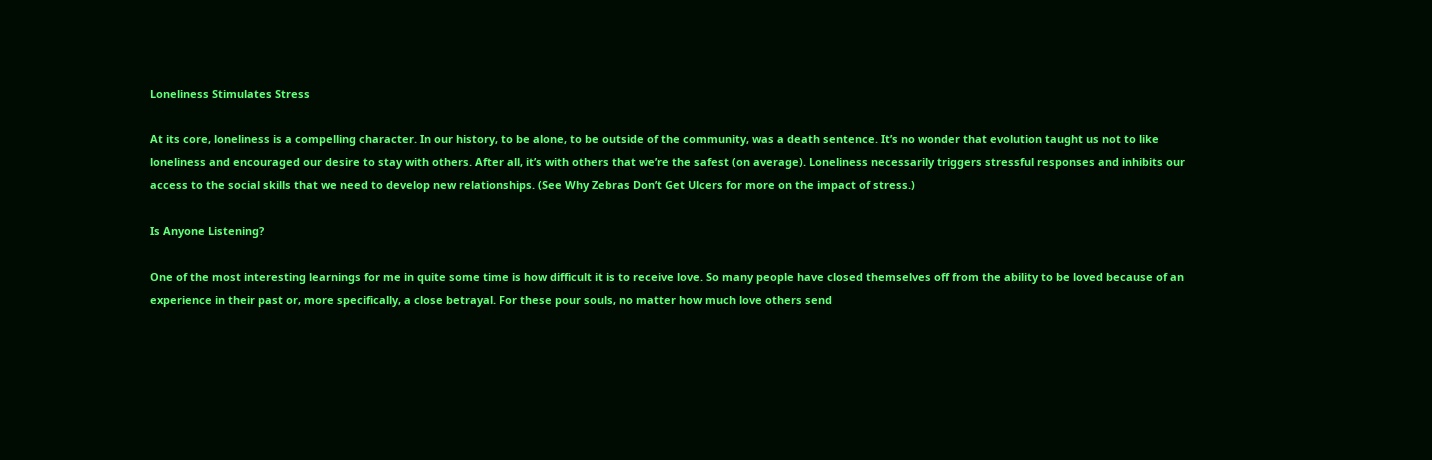Loneliness Stimulates Stress

At its core, loneliness is a compelling character. In our history, to be alone, to be outside of the community, was a death sentence. It’s no wonder that evolution taught us not to like loneliness and encouraged our desire to stay with others. After all, it’s with others that we’re the safest (on average). Loneliness necessarily triggers stressful responses and inhibits our access to the social skills that we need to develop new relationships. (See Why Zebras Don’t Get Ulcers for more on the impact of stress.)

Is Anyone Listening?

One of the most interesting learnings for me in quite some time is how difficult it is to receive love. So many people have closed themselves off from the ability to be loved because of an experience in their past or, more specifically, a close betrayal. For these pour souls, no matter how much love others send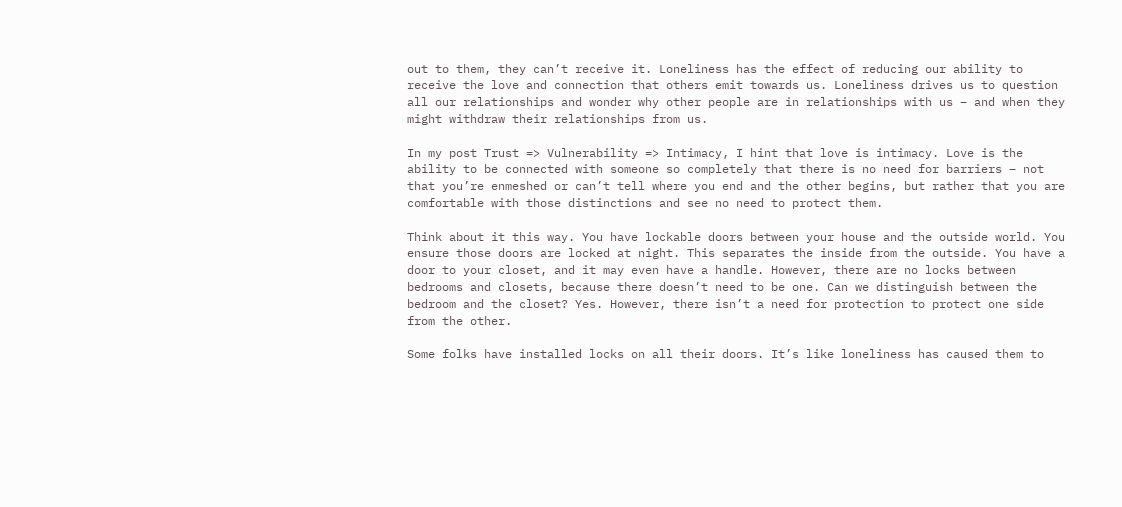out to them, they can’t receive it. Loneliness has the effect of reducing our ability to receive the love and connection that others emit towards us. Loneliness drives us to question all our relationships and wonder why other people are in relationships with us – and when they might withdraw their relationships from us.

In my post Trust => Vulnerability => Intimacy, I hint that love is intimacy. Love is the ability to be connected with someone so completely that there is no need for barriers – not that you’re enmeshed or can’t tell where you end and the other begins, but rather that you are comfortable with those distinctions and see no need to protect them.

Think about it this way. You have lockable doors between your house and the outside world. You ensure those doors are locked at night. This separates the inside from the outside. You have a door to your closet, and it may even have a handle. However, there are no locks between bedrooms and closets, because there doesn’t need to be one. Can we distinguish between the bedroom and the closet? Yes. However, there isn’t a need for protection to protect one side from the other.

Some folks have installed locks on all their doors. It’s like loneliness has caused them to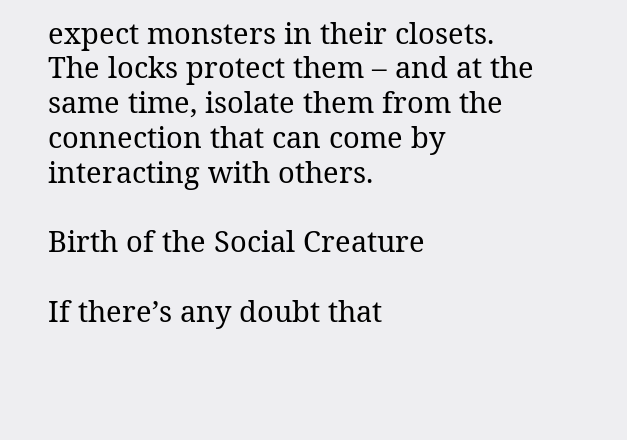expect monsters in their closets. The locks protect them – and at the same time, isolate them from the connection that can come by interacting with others.

Birth of the Social Creature

If there’s any doubt that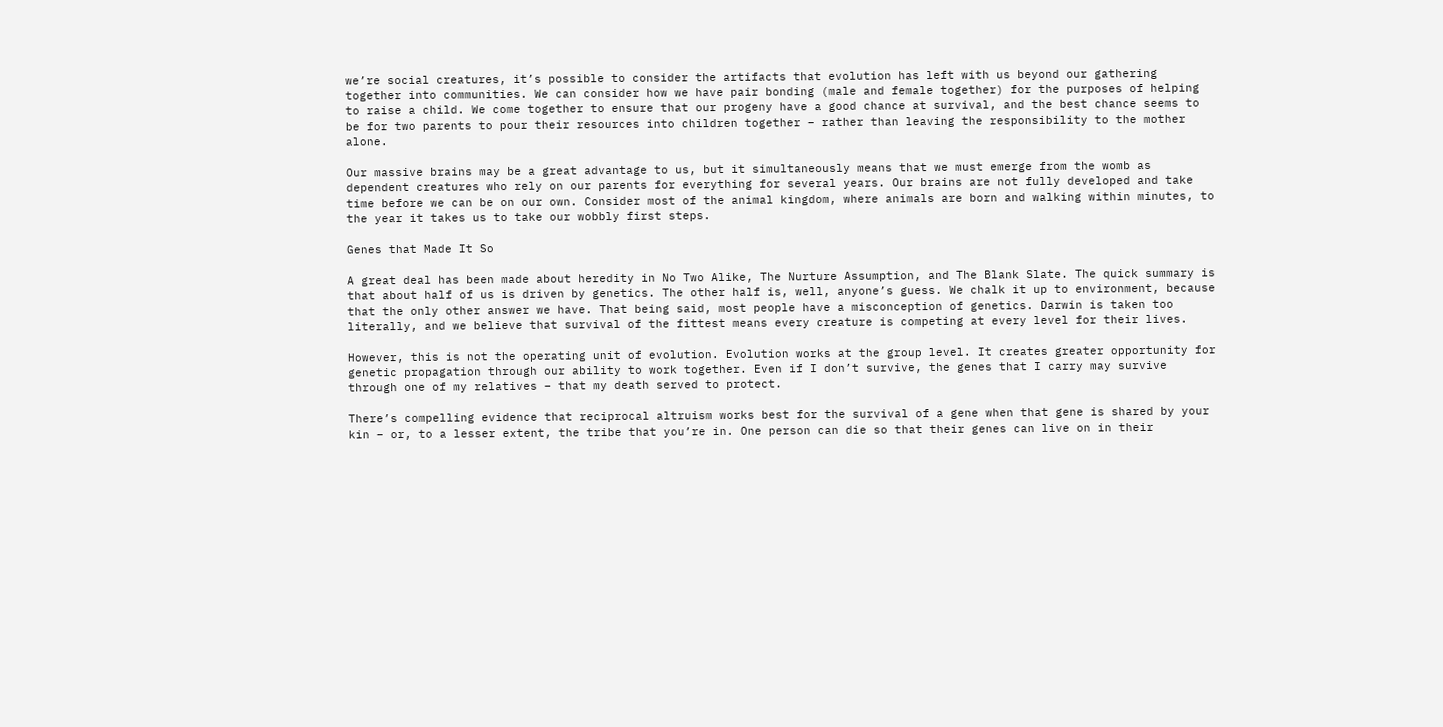we’re social creatures, it’s possible to consider the artifacts that evolution has left with us beyond our gathering together into communities. We can consider how we have pair bonding (male and female together) for the purposes of helping to raise a child. We come together to ensure that our progeny have a good chance at survival, and the best chance seems to be for two parents to pour their resources into children together – rather than leaving the responsibility to the mother alone.

Our massive brains may be a great advantage to us, but it simultaneously means that we must emerge from the womb as dependent creatures who rely on our parents for everything for several years. Our brains are not fully developed and take time before we can be on our own. Consider most of the animal kingdom, where animals are born and walking within minutes, to the year it takes us to take our wobbly first steps.

Genes that Made It So

A great deal has been made about heredity in No Two Alike, The Nurture Assumption, and The Blank Slate. The quick summary is that about half of us is driven by genetics. The other half is, well, anyone’s guess. We chalk it up to environment, because that the only other answer we have. That being said, most people have a misconception of genetics. Darwin is taken too literally, and we believe that survival of the fittest means every creature is competing at every level for their lives.

However, this is not the operating unit of evolution. Evolution works at the group level. It creates greater opportunity for genetic propagation through our ability to work together. Even if I don’t survive, the genes that I carry may survive through one of my relatives – that my death served to protect.

There’s compelling evidence that reciprocal altruism works best for the survival of a gene when that gene is shared by your kin – or, to a lesser extent, the tribe that you’re in. One person can die so that their genes can live on in their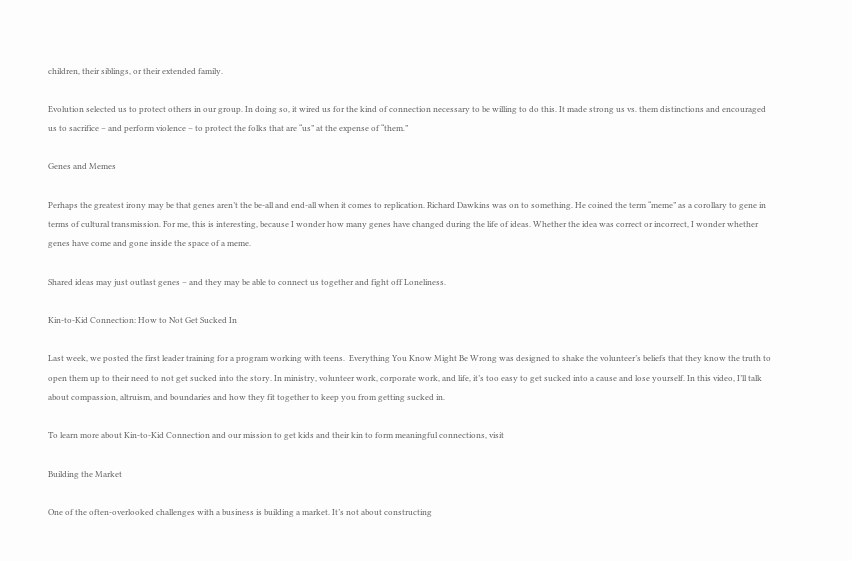children, their siblings, or their extended family.

Evolution selected us to protect others in our group. In doing so, it wired us for the kind of connection necessary to be willing to do this. It made strong us vs. them distinctions and encouraged us to sacrifice – and perform violence – to protect the folks that are “us” at the expense of “them.”

Genes and Memes

Perhaps the greatest irony may be that genes aren’t the be-all and end-all when it comes to replication. Richard Dawkins was on to something. He coined the term “meme” as a corollary to gene in terms of cultural transmission. For me, this is interesting, because I wonder how many genes have changed during the life of ideas. Whether the idea was correct or incorrect, I wonder whether genes have come and gone inside the space of a meme.

Shared ideas may just outlast genes – and they may be able to connect us together and fight off Loneliness.

Kin-to-Kid Connection: How to Not Get Sucked In

Last week, we posted the first leader training for a program working with teens.  Everything You Know Might Be Wrong was designed to shake the volunteer’s beliefs that they know the truth to open them up to their need to not get sucked into the story. In ministry, volunteer work, corporate work, and life, it’s too easy to get sucked into a cause and lose yourself. In this video, I’ll talk about compassion, altruism, and boundaries and how they fit together to keep you from getting sucked in.

To learn more about Kin-to-Kid Connection and our mission to get kids and their kin to form meaningful connections, visit

Building the Market

One of the often-overlooked challenges with a business is building a market. It’s not about constructing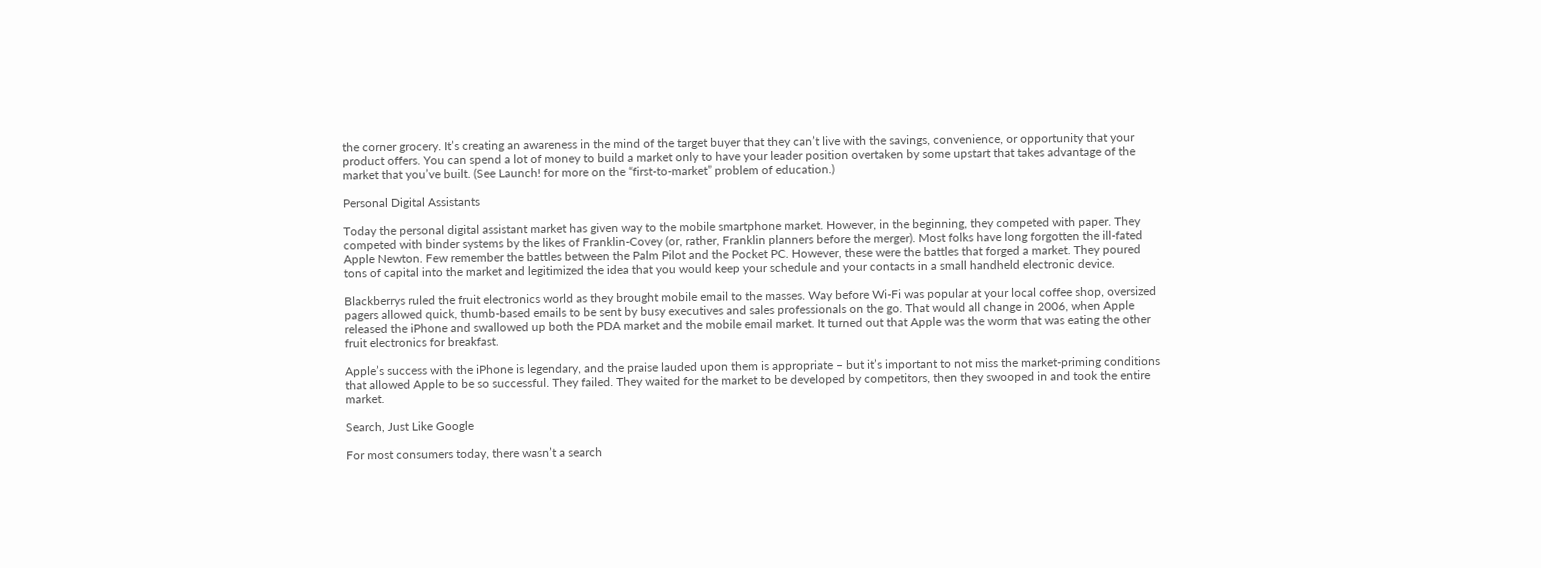the corner grocery. It’s creating an awareness in the mind of the target buyer that they can’t live with the savings, convenience, or opportunity that your product offers. You can spend a lot of money to build a market only to have your leader position overtaken by some upstart that takes advantage of the market that you’ve built. (See Launch! for more on the “first-to-market” problem of education.)

Personal Digital Assistants

Today the personal digital assistant market has given way to the mobile smartphone market. However, in the beginning, they competed with paper. They competed with binder systems by the likes of Franklin-Covey (or, rather, Franklin planners before the merger). Most folks have long forgotten the ill-fated Apple Newton. Few remember the battles between the Palm Pilot and the Pocket PC. However, these were the battles that forged a market. They poured tons of capital into the market and legitimized the idea that you would keep your schedule and your contacts in a small handheld electronic device.

Blackberrys ruled the fruit electronics world as they brought mobile email to the masses. Way before Wi-Fi was popular at your local coffee shop, oversized pagers allowed quick, thumb-based emails to be sent by busy executives and sales professionals on the go. That would all change in 2006, when Apple released the iPhone and swallowed up both the PDA market and the mobile email market. It turned out that Apple was the worm that was eating the other fruit electronics for breakfast.

Apple’s success with the iPhone is legendary, and the praise lauded upon them is appropriate – but it’s important to not miss the market-priming conditions that allowed Apple to be so successful. They failed. They waited for the market to be developed by competitors, then they swooped in and took the entire market.

Search, Just Like Google

For most consumers today, there wasn’t a search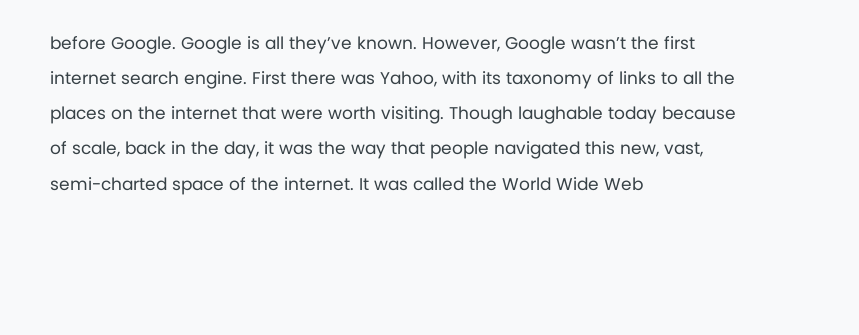before Google. Google is all they’ve known. However, Google wasn’t the first internet search engine. First there was Yahoo, with its taxonomy of links to all the places on the internet that were worth visiting. Though laughable today because of scale, back in the day, it was the way that people navigated this new, vast, semi-charted space of the internet. It was called the World Wide Web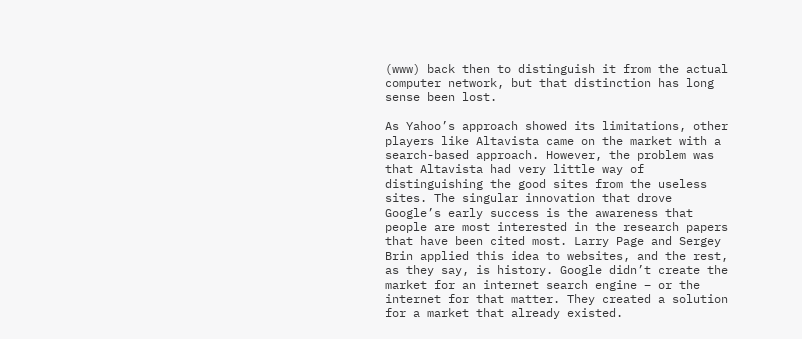(www) back then to distinguish it from the actual computer network, but that distinction has long sense been lost.

As Yahoo’s approach showed its limitations, other players like Altavista came on the market with a search-based approach. However, the problem was that Altavista had very little way of distinguishing the good sites from the useless sites. The singular innovation that drove Google’s early success is the awareness that people are most interested in the research papers that have been cited most. Larry Page and Sergey Brin applied this idea to websites, and the rest, as they say, is history. Google didn’t create the market for an internet search engine – or the internet for that matter. They created a solution for a market that already existed.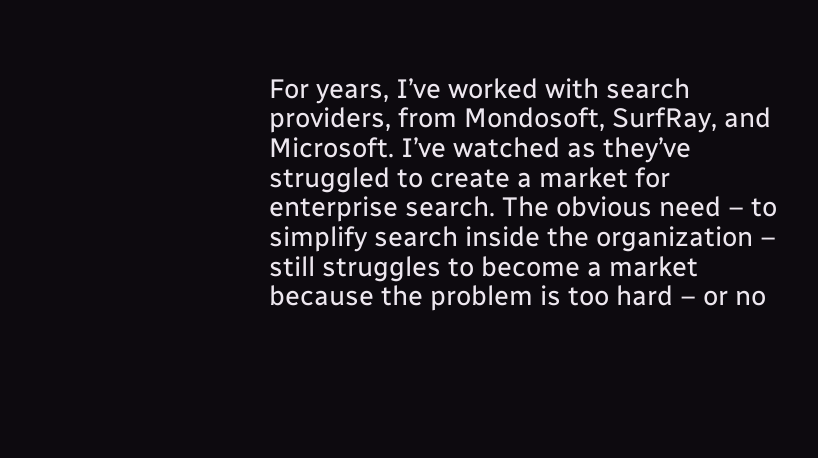For years, I’ve worked with search providers, from Mondosoft, SurfRay, and Microsoft. I’ve watched as they’ve struggled to create a market for enterprise search. The obvious need – to simplify search inside the organization – still struggles to become a market because the problem is too hard – or no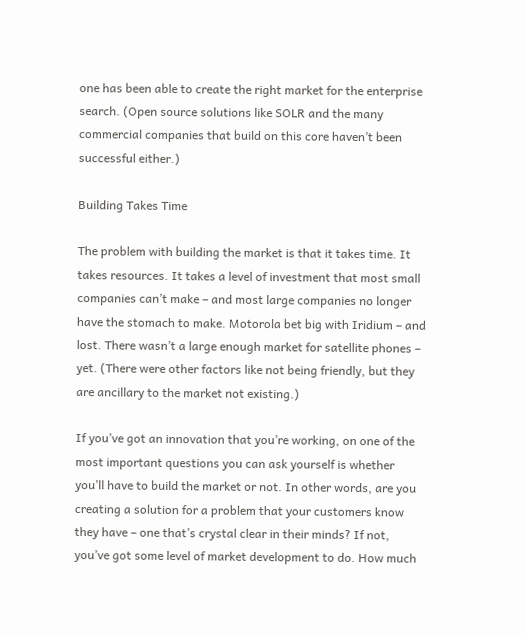one has been able to create the right market for the enterprise search. (Open source solutions like SOLR and the many commercial companies that build on this core haven’t been successful either.)

Building Takes Time

The problem with building the market is that it takes time. It takes resources. It takes a level of investment that most small companies can’t make – and most large companies no longer have the stomach to make. Motorola bet big with Iridium – and lost. There wasn’t a large enough market for satellite phones – yet. (There were other factors like not being friendly, but they are ancillary to the market not existing.)

If you’ve got an innovation that you’re working, on one of the most important questions you can ask yourself is whether you’ll have to build the market or not. In other words, are you creating a solution for a problem that your customers know they have – one that’s crystal clear in their minds? If not, you’ve got some level of market development to do. How much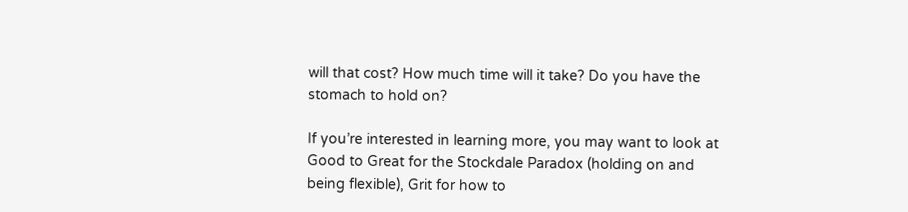will that cost? How much time will it take? Do you have the stomach to hold on?

If you’re interested in learning more, you may want to look at Good to Great for the Stockdale Paradox (holding on and being flexible), Grit for how to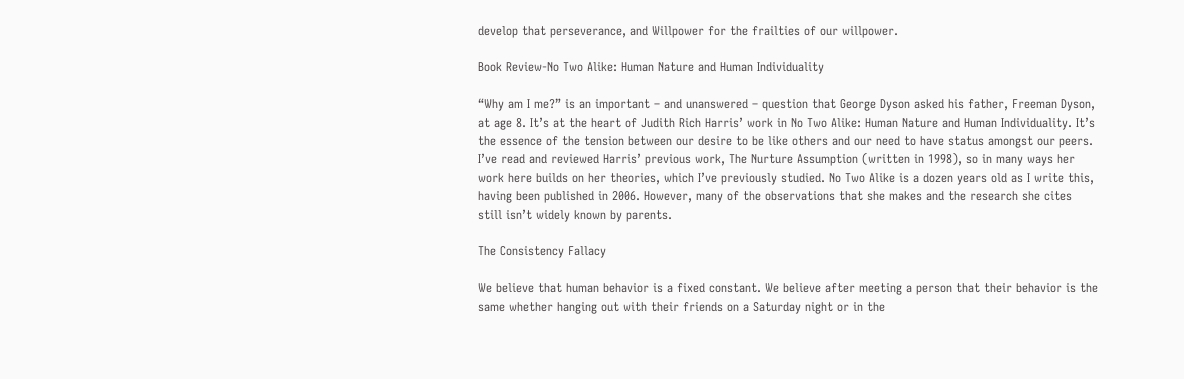develop that perseverance, and Willpower for the frailties of our willpower.

Book Review-No Two Alike: Human Nature and Human Individuality

“Why am I me?” is an important – and unanswered – question that George Dyson asked his father, Freeman Dyson, at age 8. It’s at the heart of Judith Rich Harris’ work in No Two Alike: Human Nature and Human Individuality. It’s the essence of the tension between our desire to be like others and our need to have status amongst our peers. I’ve read and reviewed Harris’ previous work, The Nurture Assumption (written in 1998), so in many ways her work here builds on her theories, which I’ve previously studied. No Two Alike is a dozen years old as I write this, having been published in 2006. However, many of the observations that she makes and the research she cites still isn’t widely known by parents.

The Consistency Fallacy

We believe that human behavior is a fixed constant. We believe after meeting a person that their behavior is the same whether hanging out with their friends on a Saturday night or in the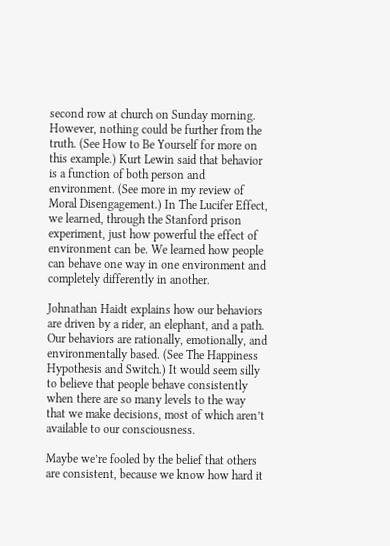second row at church on Sunday morning. However, nothing could be further from the truth. (See How to Be Yourself for more on this example.) Kurt Lewin said that behavior is a function of both person and environment. (See more in my review of Moral Disengagement.) In The Lucifer Effect, we learned, through the Stanford prison experiment, just how powerful the effect of environment can be. We learned how people can behave one way in one environment and completely differently in another.

Johnathan Haidt explains how our behaviors are driven by a rider, an elephant, and a path. Our behaviors are rationally, emotionally, and environmentally based. (See The Happiness Hypothesis and Switch.) It would seem silly to believe that people behave consistently when there are so many levels to the way that we make decisions, most of which aren’t available to our consciousness.

Maybe we’re fooled by the belief that others are consistent, because we know how hard it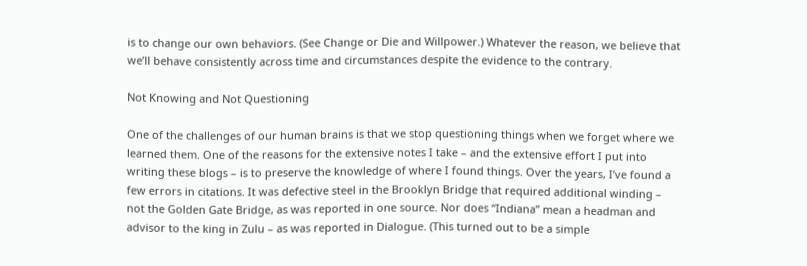is to change our own behaviors. (See Change or Die and Willpower.) Whatever the reason, we believe that we’ll behave consistently across time and circumstances despite the evidence to the contrary.

Not Knowing and Not Questioning

One of the challenges of our human brains is that we stop questioning things when we forget where we learned them. One of the reasons for the extensive notes I take – and the extensive effort I put into writing these blogs – is to preserve the knowledge of where I found things. Over the years, I’ve found a few errors in citations. It was defective steel in the Brooklyn Bridge that required additional winding – not the Golden Gate Bridge, as was reported in one source. Nor does “Indiana” mean a headman and advisor to the king in Zulu – as was reported in Dialogue. (This turned out to be a simple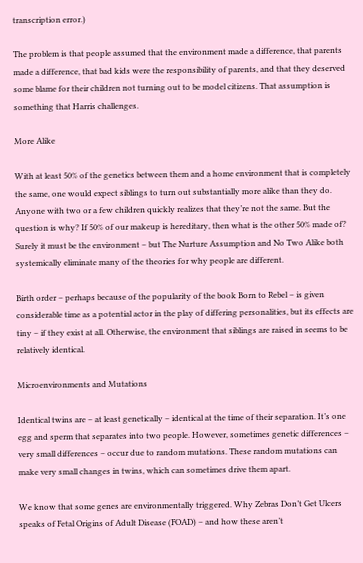transcription error.)

The problem is that people assumed that the environment made a difference, that parents made a difference, that bad kids were the responsibility of parents, and that they deserved some blame for their children not turning out to be model citizens. That assumption is something that Harris challenges.

More Alike

With at least 50% of the genetics between them and a home environment that is completely the same, one would expect siblings to turn out substantially more alike than they do. Anyone with two or a few children quickly realizes that they’re not the same. But the question is why? If 50% of our makeup is hereditary, then what is the other 50% made of? Surely it must be the environment – but The Nurture Assumption and No Two Alike both systemically eliminate many of the theories for why people are different.

Birth order – perhaps because of the popularity of the book Born to Rebel – is given considerable time as a potential actor in the play of differing personalities, but its effects are tiny – if they exist at all. Otherwise, the environment that siblings are raised in seems to be relatively identical.

Microenvironments and Mutations

Identical twins are – at least genetically – identical at the time of their separation. It’s one egg and sperm that separates into two people. However, sometimes genetic differences – very small differences – occur due to random mutations. These random mutations can make very small changes in twins, which can sometimes drive them apart.

We know that some genes are environmentally triggered. Why Zebras Don’t Get Ulcers speaks of Fetal Origins of Adult Disease (FOAD) – and how these aren’t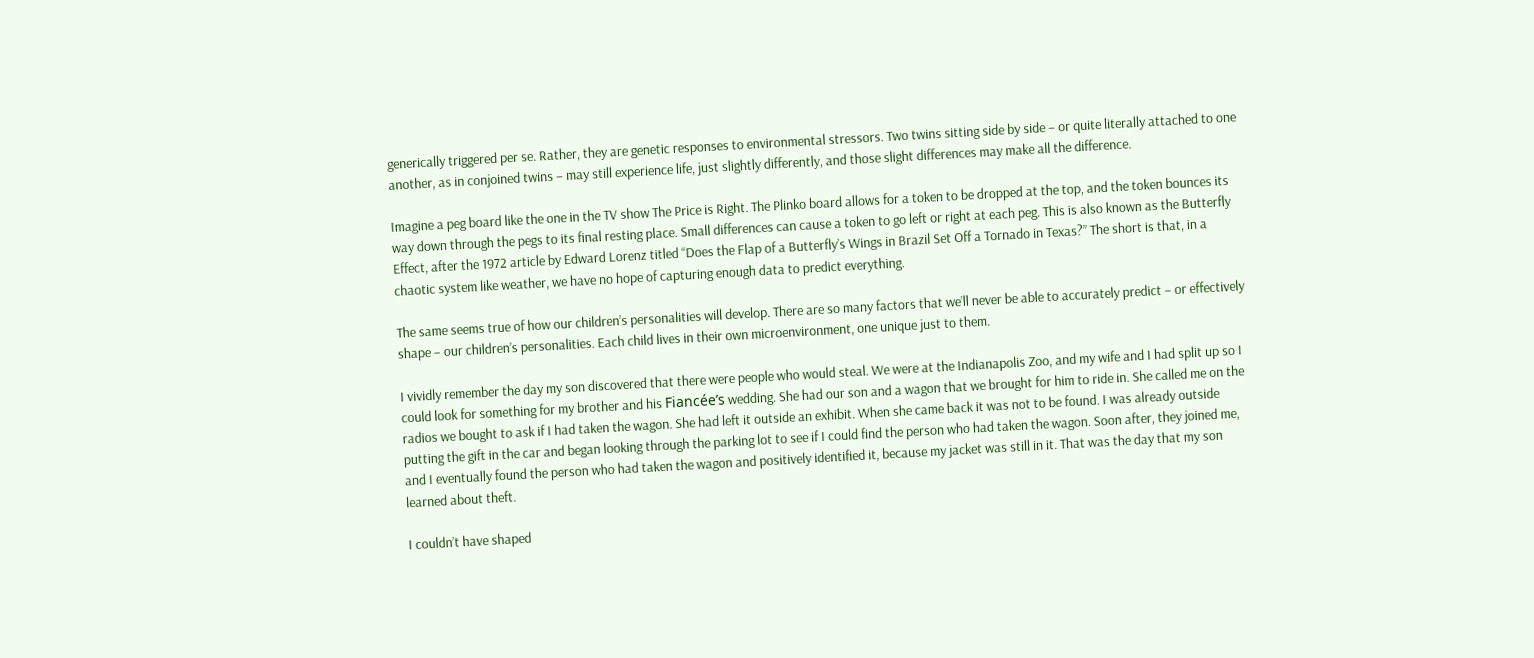generically triggered per se. Rather, they are genetic responses to environmental stressors. Two twins sitting side by side – or quite literally attached to one another, as in conjoined twins – may still experience life, just slightly differently, and those slight differences may make all the difference.

Imagine a peg board like the one in the TV show The Price is Right. The Plinko board allows for a token to be dropped at the top, and the token bounces its way down through the pegs to its final resting place. Small differences can cause a token to go left or right at each peg. This is also known as the Butterfly Effect, after the 1972 article by Edward Lorenz titled “Does the Flap of a Butterfly’s Wings in Brazil Set Off a Tornado in Texas?” The short is that, in a chaotic system like weather, we have no hope of capturing enough data to predict everything.

The same seems true of how our children’s personalities will develop. There are so many factors that we’ll never be able to accurately predict – or effectively shape – our children’s personalities. Each child lives in their own microenvironment, one unique just to them.

I vividly remember the day my son discovered that there were people who would steal. We were at the Indianapolis Zoo, and my wife and I had split up so I could look for something for my brother and his Fiancée’s wedding. She had our son and a wagon that we brought for him to ride in. She called me on the radios we bought to ask if I had taken the wagon. She had left it outside an exhibit. When she came back it was not to be found. I was already outside putting the gift in the car and began looking through the parking lot to see if I could find the person who had taken the wagon. Soon after, they joined me, and I eventually found the person who had taken the wagon and positively identified it, because my jacket was still in it. That was the day that my son learned about theft.

I couldn’t have shaped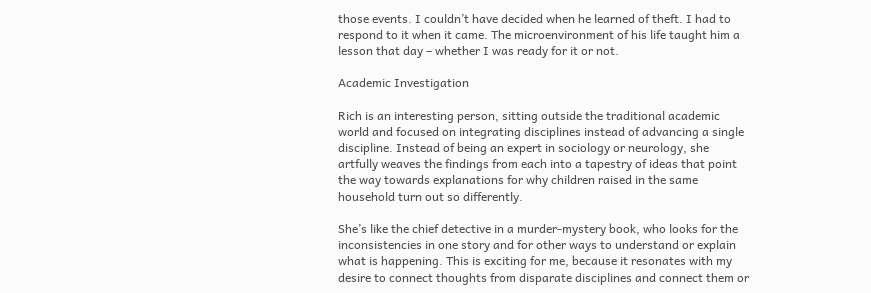those events. I couldn’t have decided when he learned of theft. I had to respond to it when it came. The microenvironment of his life taught him a lesson that day – whether I was ready for it or not.

Academic Investigation

Rich is an interesting person, sitting outside the traditional academic world and focused on integrating disciplines instead of advancing a single discipline. Instead of being an expert in sociology or neurology, she artfully weaves the findings from each into a tapestry of ideas that point the way towards explanations for why children raised in the same household turn out so differently.

She’s like the chief detective in a murder-mystery book, who looks for the inconsistencies in one story and for other ways to understand or explain what is happening. This is exciting for me, because it resonates with my desire to connect thoughts from disparate disciplines and connect them or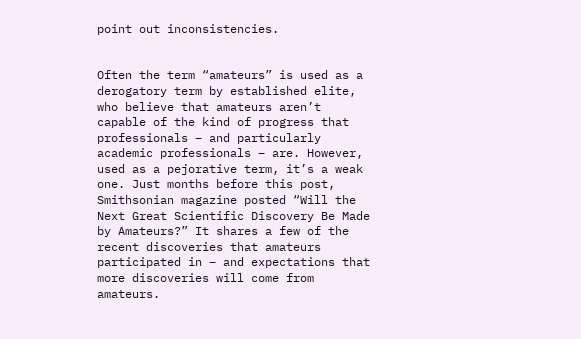point out inconsistencies.


Often the term “amateurs” is used as a derogatory term by established elite, who believe that amateurs aren’t capable of the kind of progress that professionals – and particularly academic professionals – are. However, used as a pejorative term, it’s a weak one. Just months before this post, Smithsonian magazine posted “Will the Next Great Scientific Discovery Be Made by Amateurs?” It shares a few of the recent discoveries that amateurs participated in – and expectations that more discoveries will come from amateurs.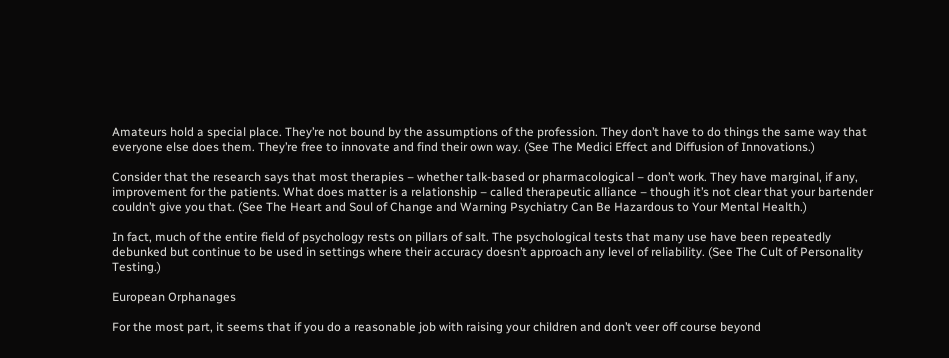Amateurs hold a special place. They’re not bound by the assumptions of the profession. They don’t have to do things the same way that everyone else does them. They’re free to innovate and find their own way. (See The Medici Effect and Diffusion of Innovations.)

Consider that the research says that most therapies – whether talk-based or pharmacological – don’t work. They have marginal, if any, improvement for the patients. What does matter is a relationship – called therapeutic alliance – though it’s not clear that your bartender couldn’t give you that. (See The Heart and Soul of Change and Warning Psychiatry Can Be Hazardous to Your Mental Health.)

In fact, much of the entire field of psychology rests on pillars of salt. The psychological tests that many use have been repeatedly debunked but continue to be used in settings where their accuracy doesn’t approach any level of reliability. (See The Cult of Personality Testing.)

European Orphanages

For the most part, it seems that if you do a reasonable job with raising your children and don’t veer off course beyond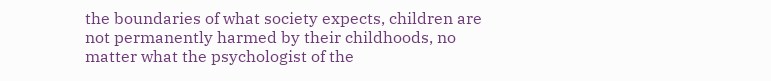the boundaries of what society expects, children are not permanently harmed by their childhoods, no matter what the psychologist of the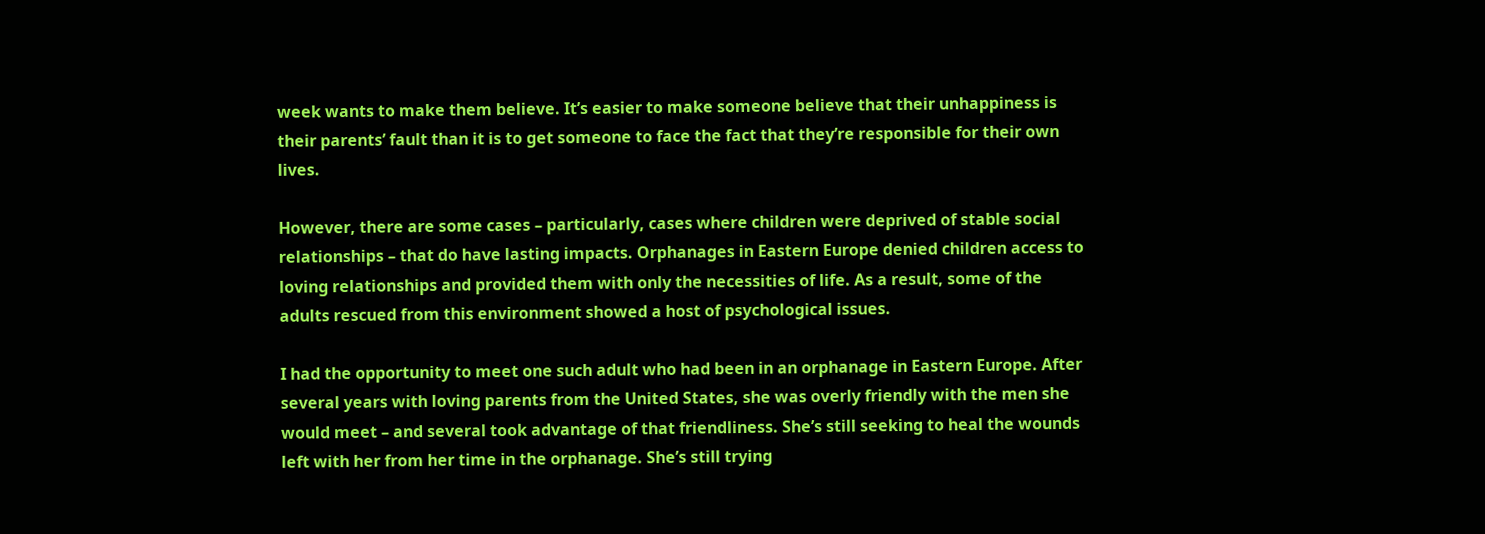week wants to make them believe. It’s easier to make someone believe that their unhappiness is their parents’ fault than it is to get someone to face the fact that they’re responsible for their own lives.

However, there are some cases – particularly, cases where children were deprived of stable social relationships – that do have lasting impacts. Orphanages in Eastern Europe denied children access to loving relationships and provided them with only the necessities of life. As a result, some of the adults rescued from this environment showed a host of psychological issues.

I had the opportunity to meet one such adult who had been in an orphanage in Eastern Europe. After several years with loving parents from the United States, she was overly friendly with the men she would meet – and several took advantage of that friendliness. She’s still seeking to heal the wounds left with her from her time in the orphanage. She’s still trying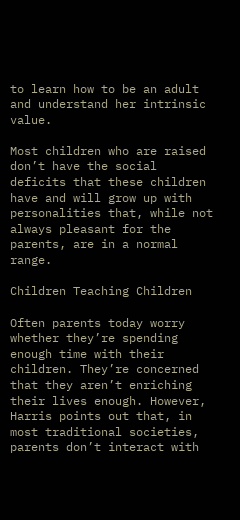to learn how to be an adult and understand her intrinsic value.

Most children who are raised don’t have the social deficits that these children have and will grow up with personalities that, while not always pleasant for the parents, are in a normal range.

Children Teaching Children

Often parents today worry whether they’re spending enough time with their children. They’re concerned that they aren’t enriching their lives enough. However, Harris points out that, in most traditional societies, parents don’t interact with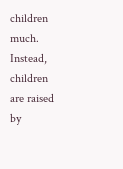children much. Instead, children are raised by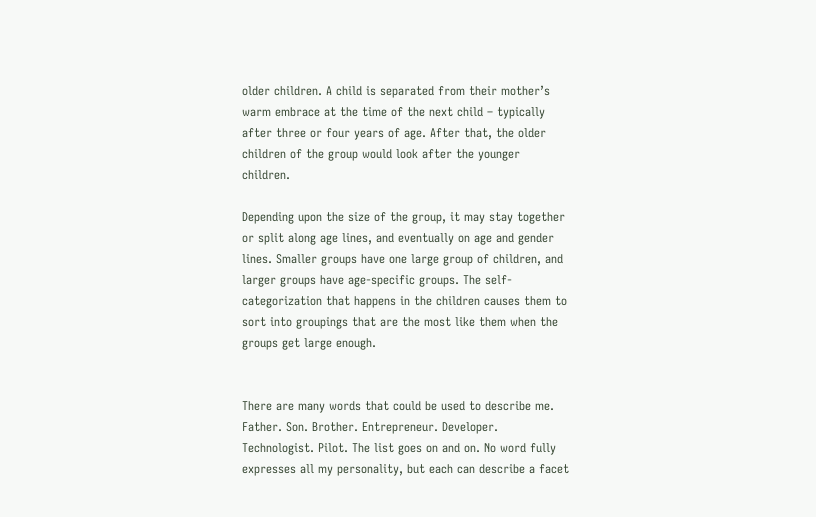older children. A child is separated from their mother’s warm embrace at the time of the next child – typically after three or four years of age. After that, the older children of the group would look after the younger children.

Depending upon the size of the group, it may stay together or split along age lines, and eventually on age and gender lines. Smaller groups have one large group of children, and larger groups have age-specific groups. The self-categorization that happens in the children causes them to sort into groupings that are the most like them when the groups get large enough.


There are many words that could be used to describe me. Father. Son. Brother. Entrepreneur. Developer. Technologist. Pilot. The list goes on and on. No word fully expresses all my personality, but each can describe a facet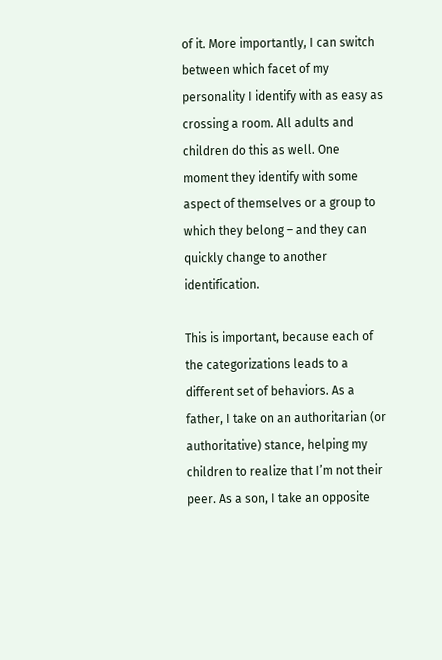of it. More importantly, I can switch between which facet of my personality I identify with as easy as crossing a room. All adults and children do this as well. One moment they identify with some aspect of themselves or a group to which they belong – and they can quickly change to another identification.

This is important, because each of the categorizations leads to a different set of behaviors. As a father, I take on an authoritarian (or authoritative) stance, helping my children to realize that I’m not their peer. As a son, I take an opposite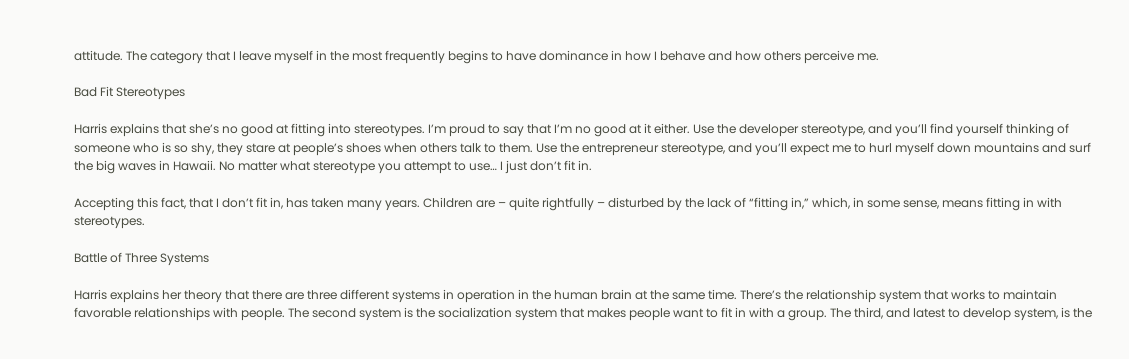attitude. The category that I leave myself in the most frequently begins to have dominance in how I behave and how others perceive me.

Bad Fit Stereotypes

Harris explains that she’s no good at fitting into stereotypes. I’m proud to say that I’m no good at it either. Use the developer stereotype, and you’ll find yourself thinking of someone who is so shy, they stare at people’s shoes when others talk to them. Use the entrepreneur stereotype, and you’ll expect me to hurl myself down mountains and surf the big waves in Hawaii. No matter what stereotype you attempt to use… I just don’t fit in.

Accepting this fact, that I don’t fit in, has taken many years. Children are – quite rightfully – disturbed by the lack of “fitting in,” which, in some sense, means fitting in with stereotypes.

Battle of Three Systems

Harris explains her theory that there are three different systems in operation in the human brain at the same time. There’s the relationship system that works to maintain favorable relationships with people. The second system is the socialization system that makes people want to fit in with a group. The third, and latest to develop system, is the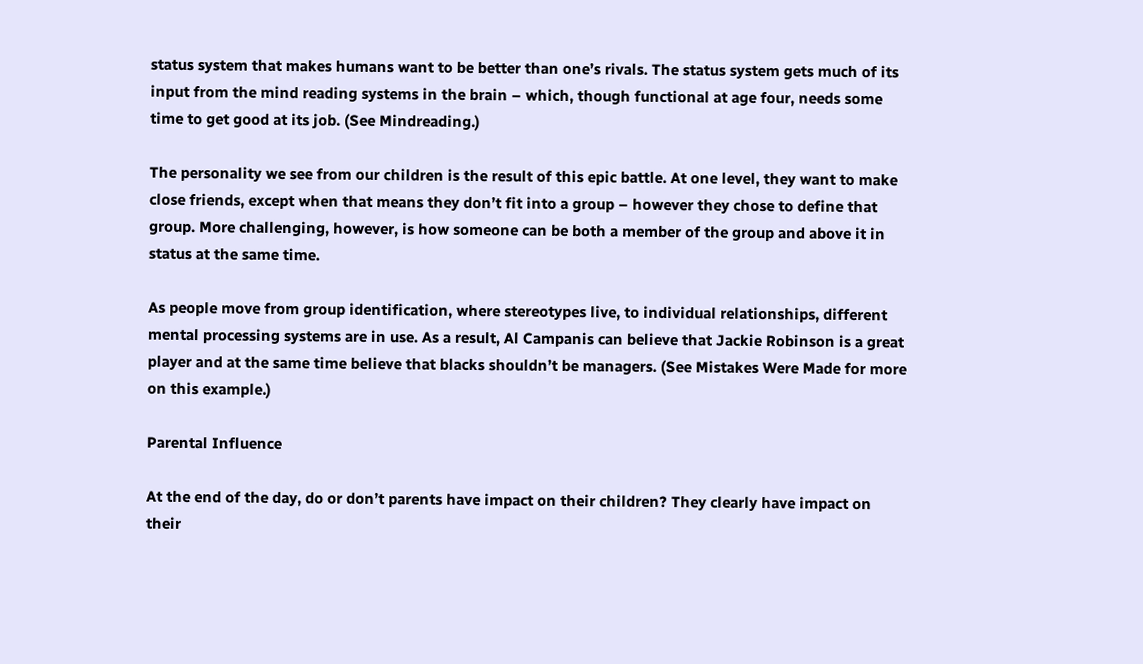status system that makes humans want to be better than one’s rivals. The status system gets much of its input from the mind reading systems in the brain – which, though functional at age four, needs some time to get good at its job. (See Mindreading.)

The personality we see from our children is the result of this epic battle. At one level, they want to make close friends, except when that means they don’t fit into a group – however they chose to define that group. More challenging, however, is how someone can be both a member of the group and above it in status at the same time.

As people move from group identification, where stereotypes live, to individual relationships, different mental processing systems are in use. As a result, Al Campanis can believe that Jackie Robinson is a great player and at the same time believe that blacks shouldn’t be managers. (See Mistakes Were Made for more on this example.)

Parental Influence

At the end of the day, do or don’t parents have impact on their children? They clearly have impact on their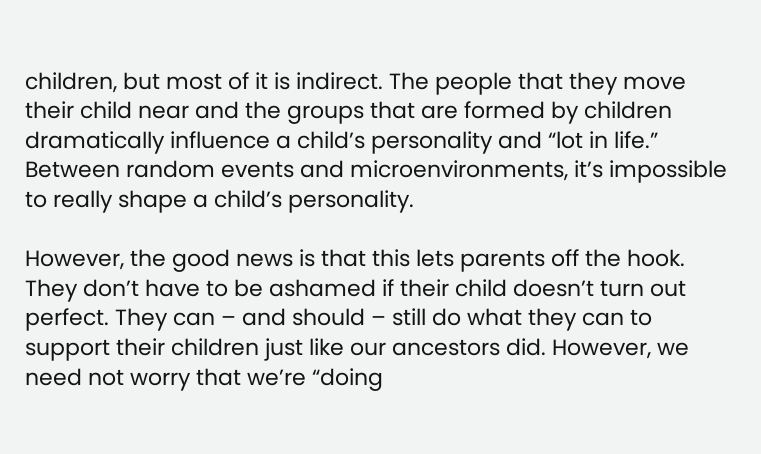children, but most of it is indirect. The people that they move their child near and the groups that are formed by children dramatically influence a child’s personality and “lot in life.” Between random events and microenvironments, it’s impossible to really shape a child’s personality.

However, the good news is that this lets parents off the hook. They don’t have to be ashamed if their child doesn’t turn out perfect. They can – and should – still do what they can to support their children just like our ancestors did. However, we need not worry that we’re “doing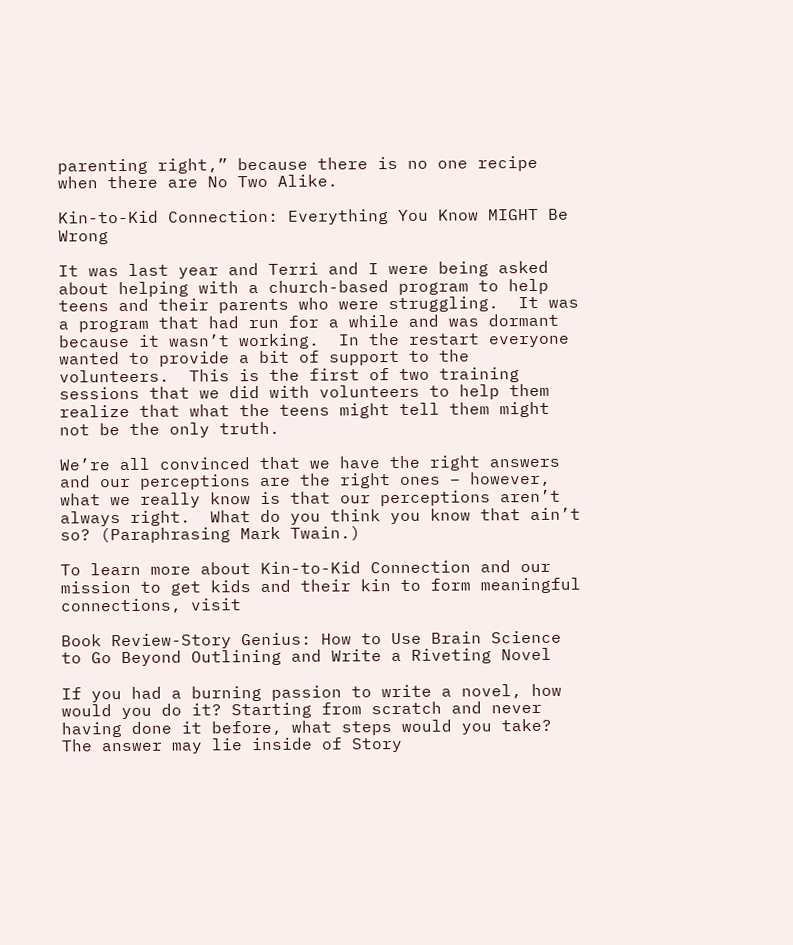parenting right,” because there is no one recipe when there are No Two Alike.

Kin-to-Kid Connection: Everything You Know MIGHT Be Wrong

It was last year and Terri and I were being asked about helping with a church-based program to help teens and their parents who were struggling.  It was a program that had run for a while and was dormant because it wasn’t working.  In the restart everyone wanted to provide a bit of support to the volunteers.  This is the first of two training sessions that we did with volunteers to help them realize that what the teens might tell them might not be the only truth.

We’re all convinced that we have the right answers and our perceptions are the right ones – however, what we really know is that our perceptions aren’t always right.  What do you think you know that ain’t so? (Paraphrasing Mark Twain.)

To learn more about Kin-to-Kid Connection and our mission to get kids and their kin to form meaningful connections, visit

Book Review-Story Genius: How to Use Brain Science to Go Beyond Outlining and Write a Riveting Novel

If you had a burning passion to write a novel, how would you do it? Starting from scratch and never having done it before, what steps would you take? The answer may lie inside of Story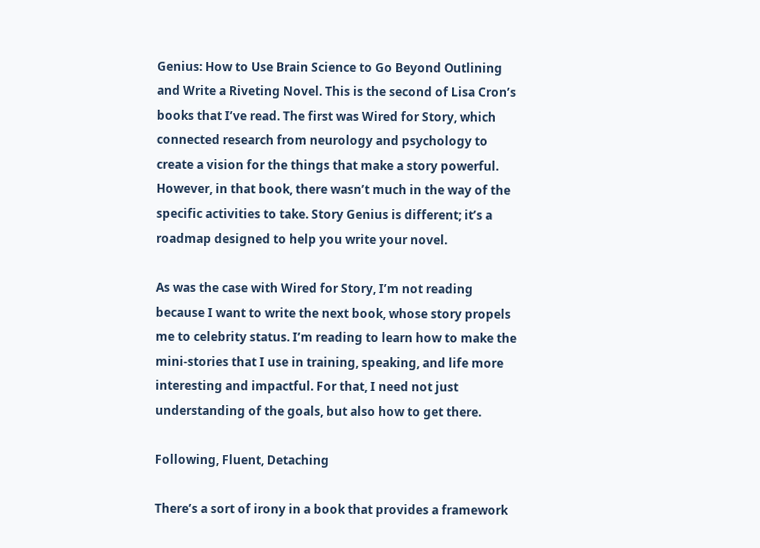Genius: How to Use Brain Science to Go Beyond Outlining and Write a Riveting Novel. This is the second of Lisa Cron’s books that I’ve read. The first was Wired for Story, which connected research from neurology and psychology to create a vision for the things that make a story powerful. However, in that book, there wasn’t much in the way of the specific activities to take. Story Genius is different; it’s a roadmap designed to help you write your novel.

As was the case with Wired for Story, I’m not reading because I want to write the next book, whose story propels me to celebrity status. I’m reading to learn how to make the mini-stories that I use in training, speaking, and life more interesting and impactful. For that, I need not just understanding of the goals, but also how to get there.

Following, Fluent, Detaching

There’s a sort of irony in a book that provides a framework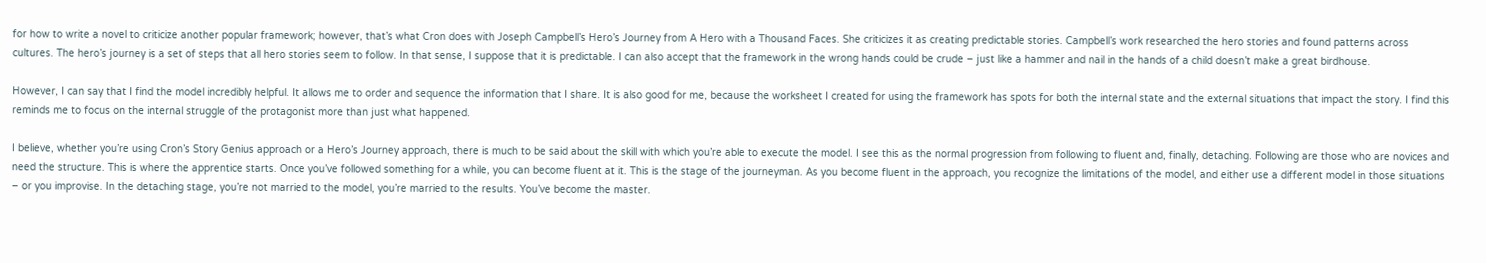for how to write a novel to criticize another popular framework; however, that’s what Cron does with Joseph Campbell’s Hero’s Journey from A Hero with a Thousand Faces. She criticizes it as creating predictable stories. Campbell’s work researched the hero stories and found patterns across cultures. The hero’s journey is a set of steps that all hero stories seem to follow. In that sense, I suppose that it is predictable. I can also accept that the framework in the wrong hands could be crude – just like a hammer and nail in the hands of a child doesn’t make a great birdhouse.

However, I can say that I find the model incredibly helpful. It allows me to order and sequence the information that I share. It is also good for me, because the worksheet I created for using the framework has spots for both the internal state and the external situations that impact the story. I find this reminds me to focus on the internal struggle of the protagonist more than just what happened.

I believe, whether you’re using Cron’s Story Genius approach or a Hero’s Journey approach, there is much to be said about the skill with which you’re able to execute the model. I see this as the normal progression from following to fluent and, finally, detaching. Following are those who are novices and need the structure. This is where the apprentice starts. Once you’ve followed something for a while, you can become fluent at it. This is the stage of the journeyman. As you become fluent in the approach, you recognize the limitations of the model, and either use a different model in those situations – or you improvise. In the detaching stage, you’re not married to the model, you’re married to the results. You’ve become the master.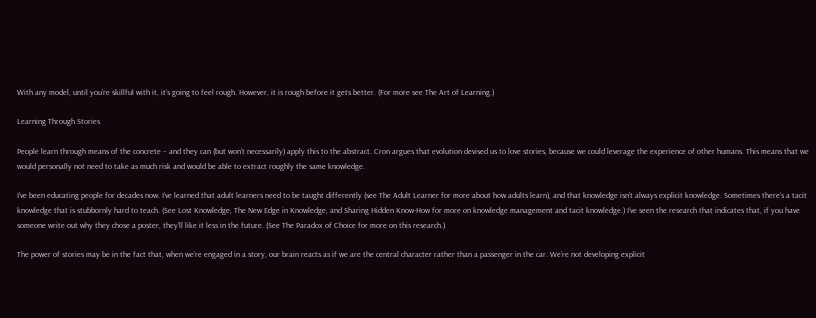With any model, until you’re skillful with it, it’s going to feel rough. However, it is rough before it gets better. (For more see The Art of Learning.)

Learning Through Stories

People learn through means of the concrete – and they can (but won’t necessarily) apply this to the abstract. Cron argues that evolution devised us to love stories, because we could leverage the experience of other humans. This means that we would personally not need to take as much risk and would be able to extract roughly the same knowledge.

I’ve been educating people for decades now. I’ve learned that adult learners need to be taught differently (see The Adult Learner for more about how adults learn), and that knowledge isn’t always explicit knowledge. Sometimes there’s a tacit knowledge that is stubbornly hard to teach. (See Lost Knowledge, The New Edge in Knowledge, and Sharing Hidden Know-How for more on knowledge management and tacit knowledge.) I’ve seen the research that indicates that, if you have someone write out why they chose a poster, they’ll like it less in the future. (See The Paradox of Choice for more on this research.)

The power of stories may be in the fact that, when we’re engaged in a story, our brain reacts as if we are the central character rather than a passenger in the car. We’re not developing explicit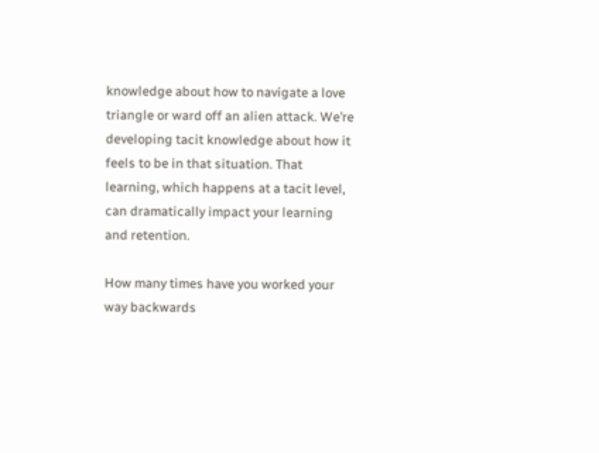knowledge about how to navigate a love triangle or ward off an alien attack. We’re developing tacit knowledge about how it feels to be in that situation. That learning, which happens at a tacit level, can dramatically impact your learning and retention.

How many times have you worked your way backwards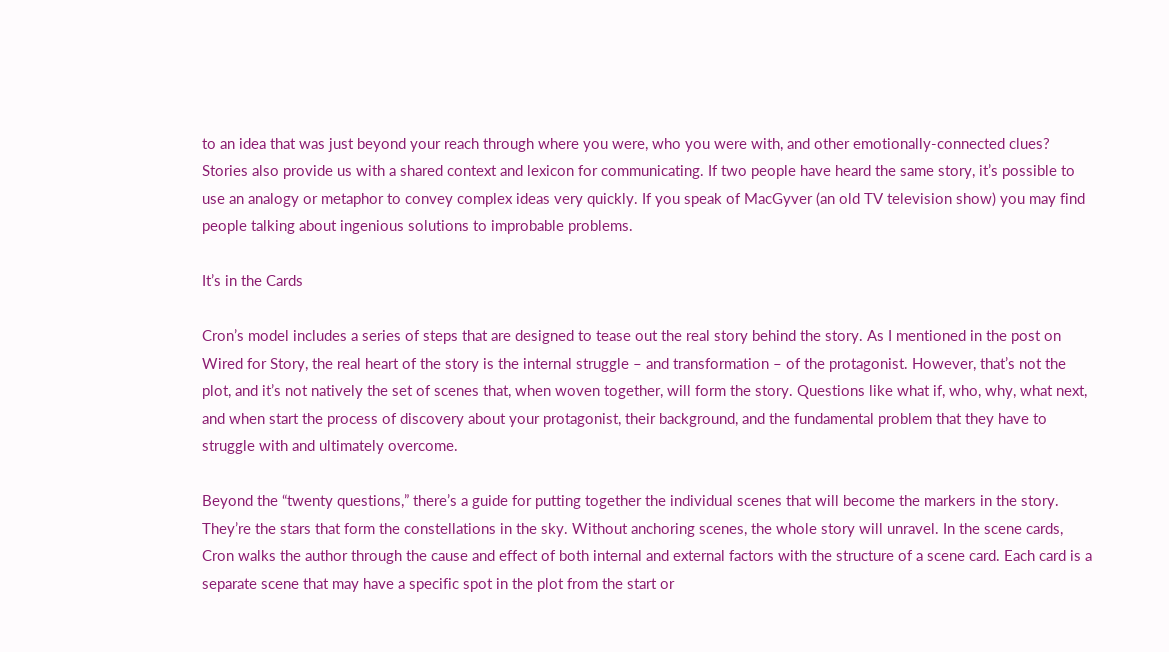to an idea that was just beyond your reach through where you were, who you were with, and other emotionally-connected clues? Stories also provide us with a shared context and lexicon for communicating. If two people have heard the same story, it’s possible to use an analogy or metaphor to convey complex ideas very quickly. If you speak of MacGyver (an old TV television show) you may find people talking about ingenious solutions to improbable problems.

It’s in the Cards

Cron’s model includes a series of steps that are designed to tease out the real story behind the story. As I mentioned in the post on Wired for Story, the real heart of the story is the internal struggle – and transformation – of the protagonist. However, that’s not the plot, and it’s not natively the set of scenes that, when woven together, will form the story. Questions like what if, who, why, what next, and when start the process of discovery about your protagonist, their background, and the fundamental problem that they have to struggle with and ultimately overcome.

Beyond the “twenty questions,” there’s a guide for putting together the individual scenes that will become the markers in the story. They’re the stars that form the constellations in the sky. Without anchoring scenes, the whole story will unravel. In the scene cards, Cron walks the author through the cause and effect of both internal and external factors with the structure of a scene card. Each card is a separate scene that may have a specific spot in the plot from the start or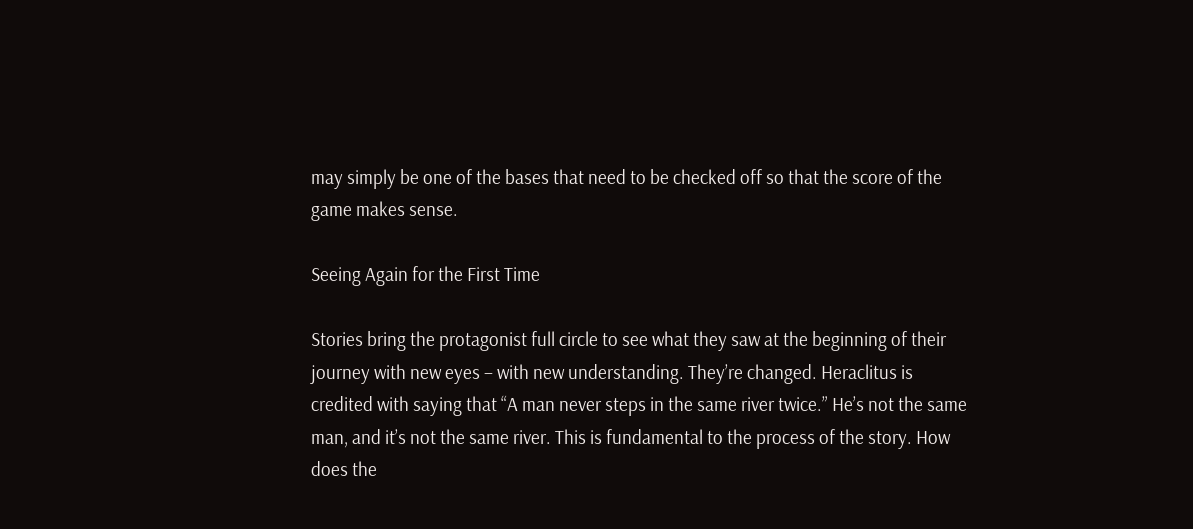may simply be one of the bases that need to be checked off so that the score of the game makes sense.

Seeing Again for the First Time

Stories bring the protagonist full circle to see what they saw at the beginning of their journey with new eyes – with new understanding. They’re changed. Heraclitus is credited with saying that “A man never steps in the same river twice.” He’s not the same man, and it’s not the same river. This is fundamental to the process of the story. How does the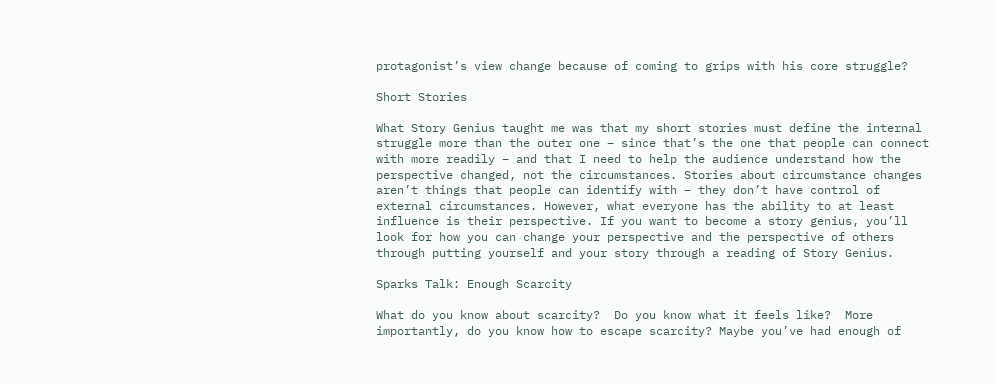protagonist’s view change because of coming to grips with his core struggle?

Short Stories

What Story Genius taught me was that my short stories must define the internal struggle more than the outer one – since that’s the one that people can connect with more readily – and that I need to help the audience understand how the perspective changed, not the circumstances. Stories about circumstance changes aren’t things that people can identify with – they don’t have control of external circumstances. However, what everyone has the ability to at least influence is their perspective. If you want to become a story genius, you’ll look for how you can change your perspective and the perspective of others through putting yourself and your story through a reading of Story Genius.

Sparks Talk: Enough Scarcity

What do you know about scarcity?  Do you know what it feels like?  More importantly, do you know how to escape scarcity? Maybe you’ve had enough of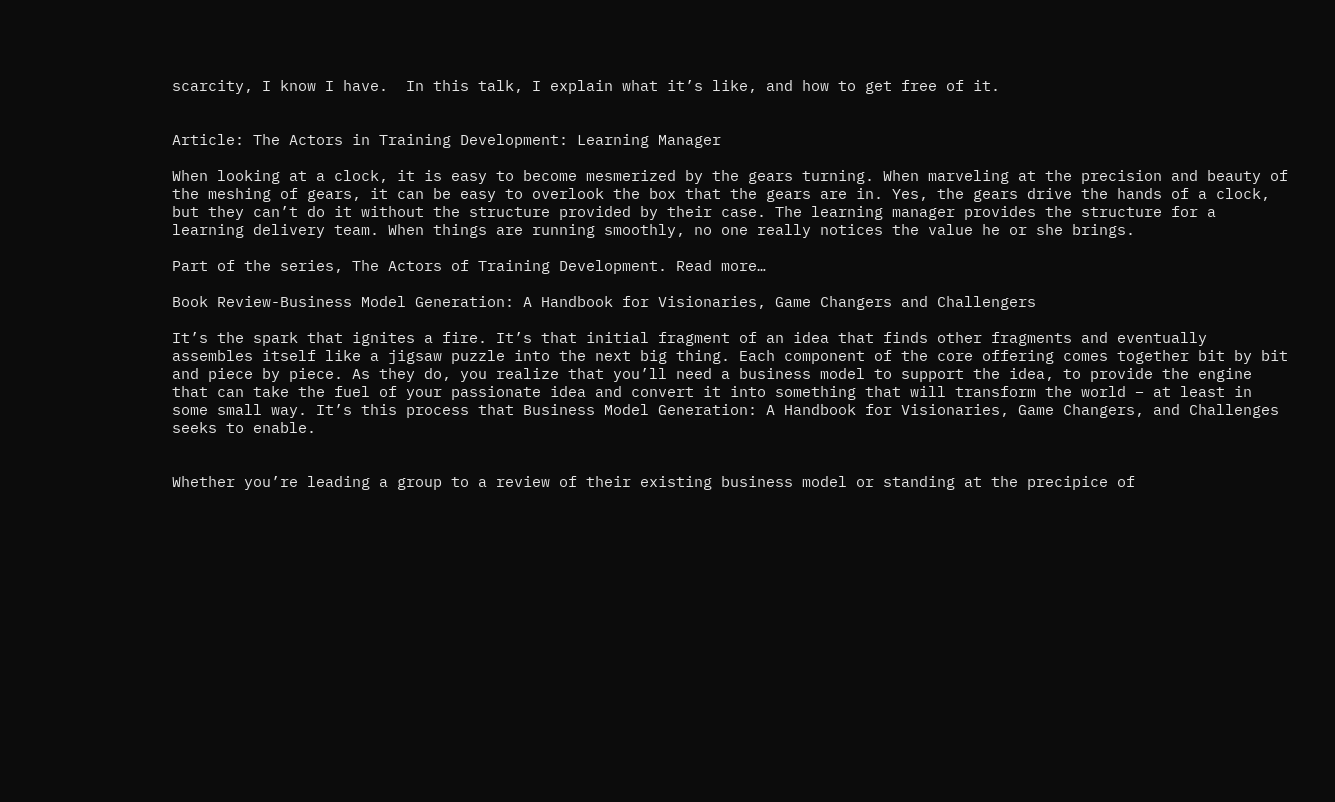scarcity, I know I have.  In this talk, I explain what it’s like, and how to get free of it.


Article: The Actors in Training Development: Learning Manager

When looking at a clock, it is easy to become mesmerized by the gears turning. When marveling at the precision and beauty of the meshing of gears, it can be easy to overlook the box that the gears are in. Yes, the gears drive the hands of a clock, but they can’t do it without the structure provided by their case. The learning manager provides the structure for a learning delivery team. When things are running smoothly, no one really notices the value he or she brings.

Part of the series, The Actors of Training Development. Read more…

Book Review-Business Model Generation: A Handbook for Visionaries, Game Changers and Challengers

It’s the spark that ignites a fire. It’s that initial fragment of an idea that finds other fragments and eventually assembles itself like a jigsaw puzzle into the next big thing. Each component of the core offering comes together bit by bit and piece by piece. As they do, you realize that you’ll need a business model to support the idea, to provide the engine that can take the fuel of your passionate idea and convert it into something that will transform the world – at least in some small way. It’s this process that Business Model Generation: A Handbook for Visionaries, Game Changers, and Challenges seeks to enable.


Whether you’re leading a group to a review of their existing business model or standing at the precipice of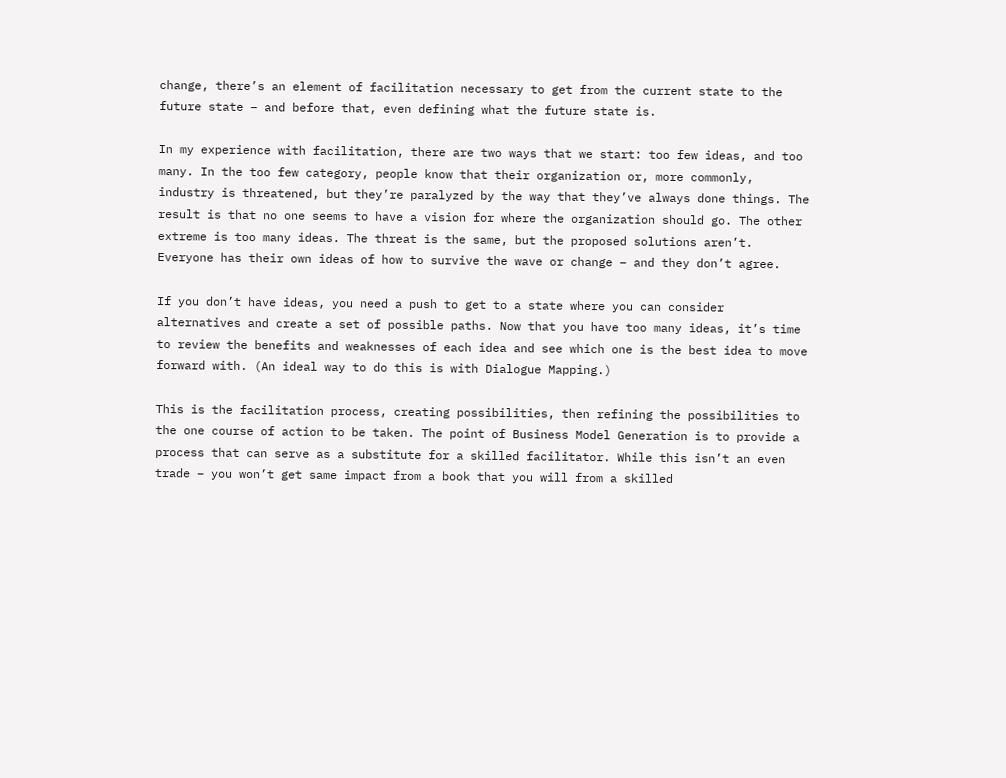change, there’s an element of facilitation necessary to get from the current state to the future state – and before that, even defining what the future state is.

In my experience with facilitation, there are two ways that we start: too few ideas, and too many. In the too few category, people know that their organization or, more commonly, industry is threatened, but they’re paralyzed by the way that they’ve always done things. The result is that no one seems to have a vision for where the organization should go. The other extreme is too many ideas. The threat is the same, but the proposed solutions aren’t. Everyone has their own ideas of how to survive the wave or change – and they don’t agree.

If you don’t have ideas, you need a push to get to a state where you can consider alternatives and create a set of possible paths. Now that you have too many ideas, it’s time to review the benefits and weaknesses of each idea and see which one is the best idea to move forward with. (An ideal way to do this is with Dialogue Mapping.)

This is the facilitation process, creating possibilities, then refining the possibilities to the one course of action to be taken. The point of Business Model Generation is to provide a process that can serve as a substitute for a skilled facilitator. While this isn’t an even trade – you won’t get same impact from a book that you will from a skilled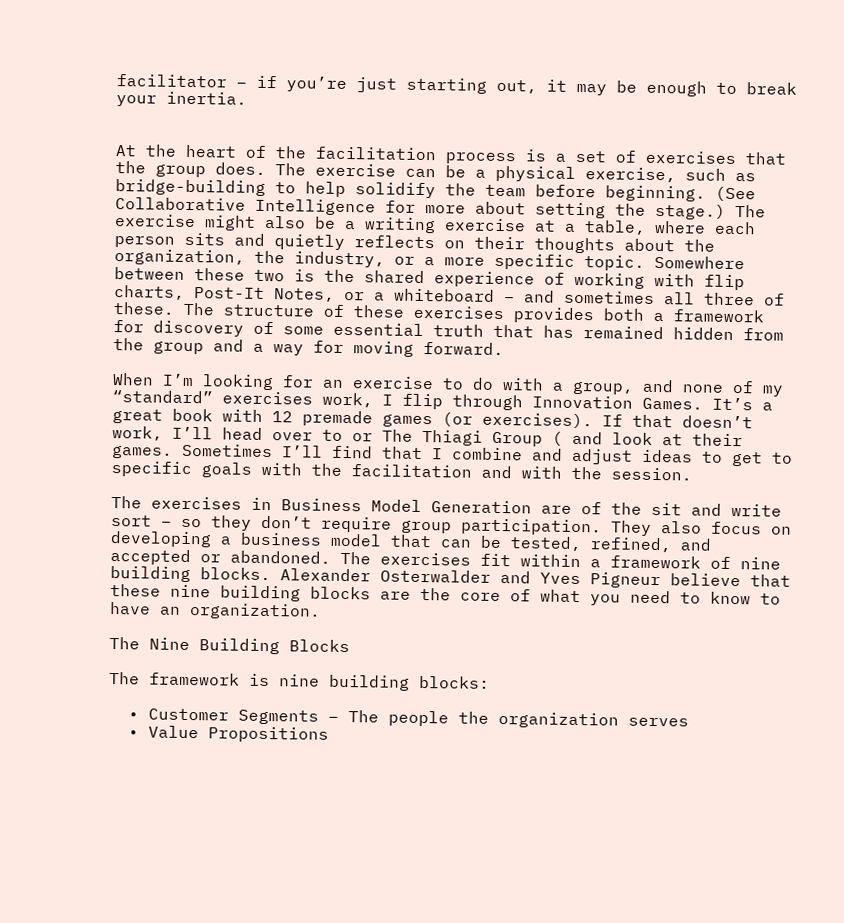facilitator – if you’re just starting out, it may be enough to break your inertia.


At the heart of the facilitation process is a set of exercises that the group does. The exercise can be a physical exercise, such as bridge-building to help solidify the team before beginning. (See Collaborative Intelligence for more about setting the stage.) The exercise might also be a writing exercise at a table, where each person sits and quietly reflects on their thoughts about the organization, the industry, or a more specific topic. Somewhere between these two is the shared experience of working with flip charts, Post-It Notes, or a whiteboard – and sometimes all three of these. The structure of these exercises provides both a framework for discovery of some essential truth that has remained hidden from the group and a way for moving forward.

When I’m looking for an exercise to do with a group, and none of my “standard” exercises work, I flip through Innovation Games. It’s a great book with 12 premade games (or exercises). If that doesn’t work, I’ll head over to or The Thiagi Group ( and look at their games. Sometimes I’ll find that I combine and adjust ideas to get to specific goals with the facilitation and with the session.

The exercises in Business Model Generation are of the sit and write sort – so they don’t require group participation. They also focus on developing a business model that can be tested, refined, and accepted or abandoned. The exercises fit within a framework of nine building blocks. Alexander Osterwalder and Yves Pigneur believe that these nine building blocks are the core of what you need to know to have an organization.

The Nine Building Blocks

The framework is nine building blocks:

  • Customer Segments – The people the organization serves
  • Value Propositions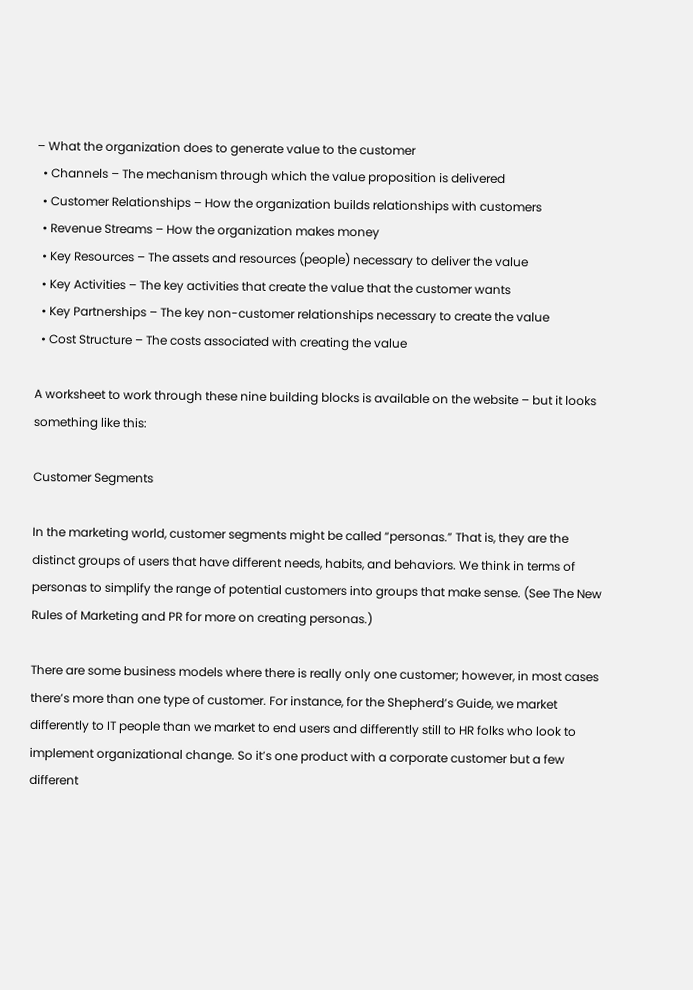– What the organization does to generate value to the customer
  • Channels – The mechanism through which the value proposition is delivered
  • Customer Relationships – How the organization builds relationships with customers
  • Revenue Streams – How the organization makes money
  • Key Resources – The assets and resources (people) necessary to deliver the value
  • Key Activities – The key activities that create the value that the customer wants
  • Key Partnerships – The key non-customer relationships necessary to create the value
  • Cost Structure – The costs associated with creating the value

A worksheet to work through these nine building blocks is available on the website – but it looks something like this:

Customer Segments

In the marketing world, customer segments might be called “personas.” That is, they are the distinct groups of users that have different needs, habits, and behaviors. We think in terms of personas to simplify the range of potential customers into groups that make sense. (See The New Rules of Marketing and PR for more on creating personas.)

There are some business models where there is really only one customer; however, in most cases there’s more than one type of customer. For instance, for the Shepherd’s Guide, we market differently to IT people than we market to end users and differently still to HR folks who look to implement organizational change. So it’s one product with a corporate customer but a few different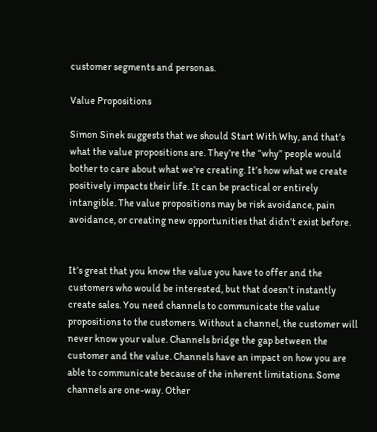customer segments and personas.

Value Propositions

Simon Sinek suggests that we should Start With Why, and that’s what the value propositions are. They’re the “why” people would bother to care about what we’re creating. It’s how what we create positively impacts their life. It can be practical or entirely intangible. The value propositions may be risk avoidance, pain avoidance, or creating new opportunities that didn’t exist before.


It’s great that you know the value you have to offer and the customers who would be interested, but that doesn’t instantly create sales. You need channels to communicate the value propositions to the customers. Without a channel, the customer will never know your value. Channels bridge the gap between the customer and the value. Channels have an impact on how you are able to communicate because of the inherent limitations. Some channels are one-way. Other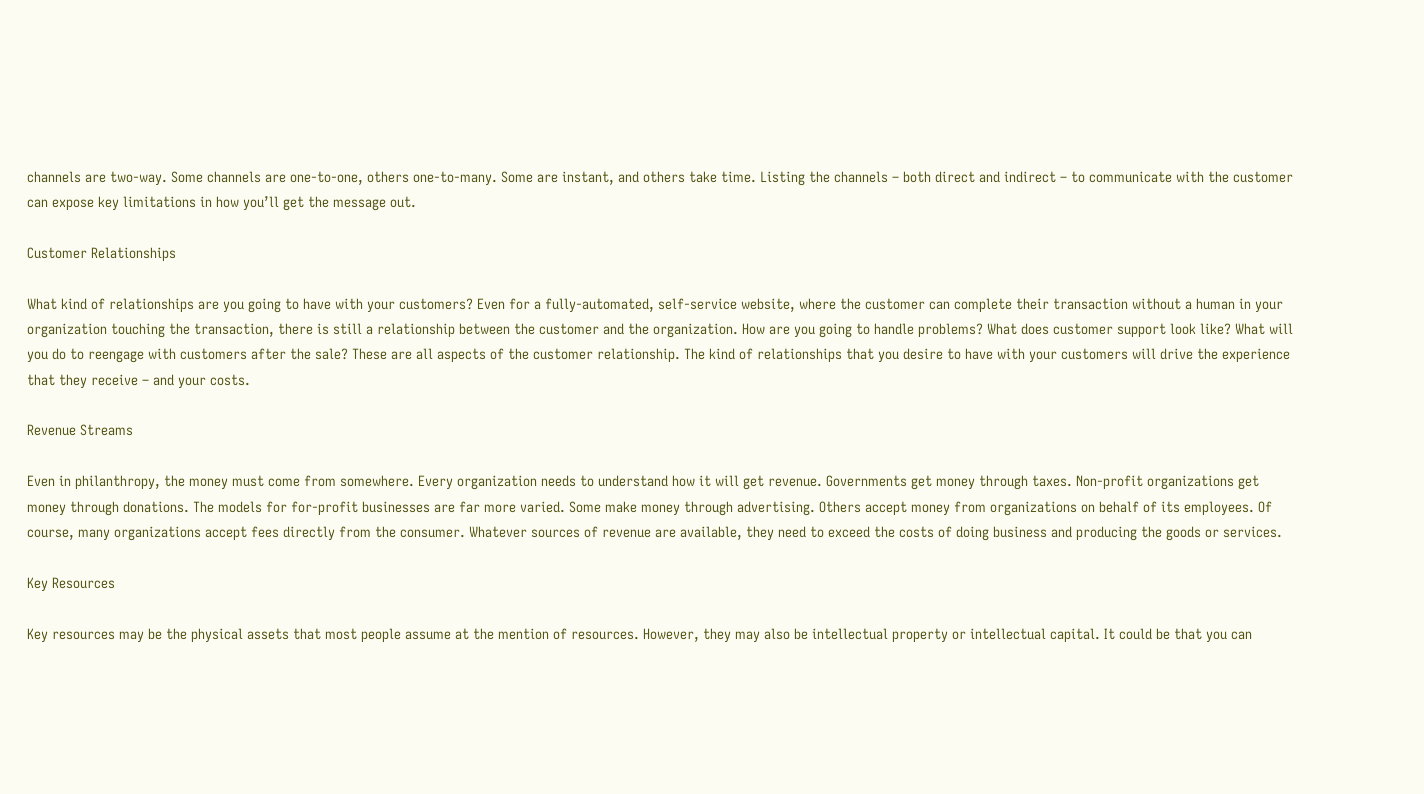channels are two-way. Some channels are one-to-one, others one-to-many. Some are instant, and others take time. Listing the channels – both direct and indirect – to communicate with the customer can expose key limitations in how you’ll get the message out.

Customer Relationships

What kind of relationships are you going to have with your customers? Even for a fully-automated, self-service website, where the customer can complete their transaction without a human in your organization touching the transaction, there is still a relationship between the customer and the organization. How are you going to handle problems? What does customer support look like? What will you do to reengage with customers after the sale? These are all aspects of the customer relationship. The kind of relationships that you desire to have with your customers will drive the experience that they receive – and your costs.

Revenue Streams

Even in philanthropy, the money must come from somewhere. Every organization needs to understand how it will get revenue. Governments get money through taxes. Non-profit organizations get money through donations. The models for for-profit businesses are far more varied. Some make money through advertising. Others accept money from organizations on behalf of its employees. Of course, many organizations accept fees directly from the consumer. Whatever sources of revenue are available, they need to exceed the costs of doing business and producing the goods or services.

Key Resources

Key resources may be the physical assets that most people assume at the mention of resources. However, they may also be intellectual property or intellectual capital. It could be that you can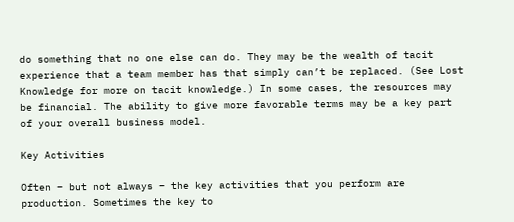do something that no one else can do. They may be the wealth of tacit experience that a team member has that simply can’t be replaced. (See Lost Knowledge for more on tacit knowledge.) In some cases, the resources may be financial. The ability to give more favorable terms may be a key part of your overall business model.

Key Activities

Often – but not always – the key activities that you perform are production. Sometimes the key to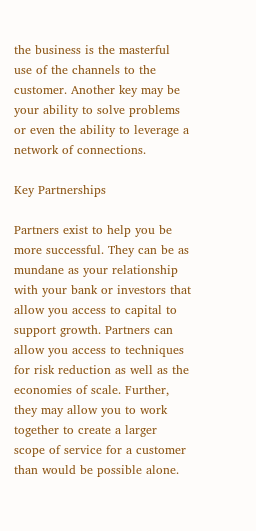the business is the masterful use of the channels to the customer. Another key may be your ability to solve problems or even the ability to leverage a network of connections.

Key Partnerships

Partners exist to help you be more successful. They can be as mundane as your relationship with your bank or investors that allow you access to capital to support growth. Partners can allow you access to techniques for risk reduction as well as the economies of scale. Further, they may allow you to work together to create a larger scope of service for a customer than would be possible alone.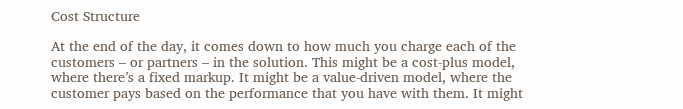Cost Structure

At the end of the day, it comes down to how much you charge each of the customers – or partners – in the solution. This might be a cost-plus model, where there’s a fixed markup. It might be a value-driven model, where the customer pays based on the performance that you have with them. It might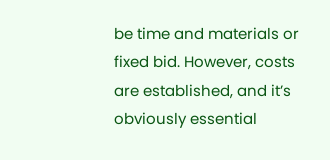be time and materials or fixed bid. However, costs are established, and it’s obviously essential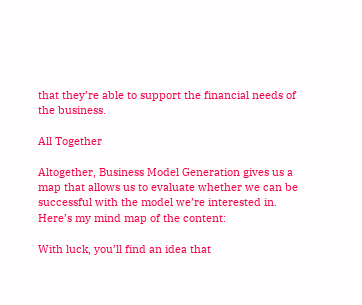that they’re able to support the financial needs of the business.

All Together

Altogether, Business Model Generation gives us a map that allows us to evaluate whether we can be successful with the model we’re interested in. Here’s my mind map of the content:

With luck, you’ll find an idea that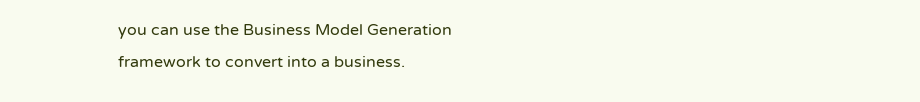you can use the Business Model Generation framework to convert into a business.